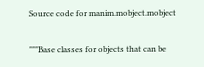Source code for manim.mobject.mobject

"""Base classes for objects that can be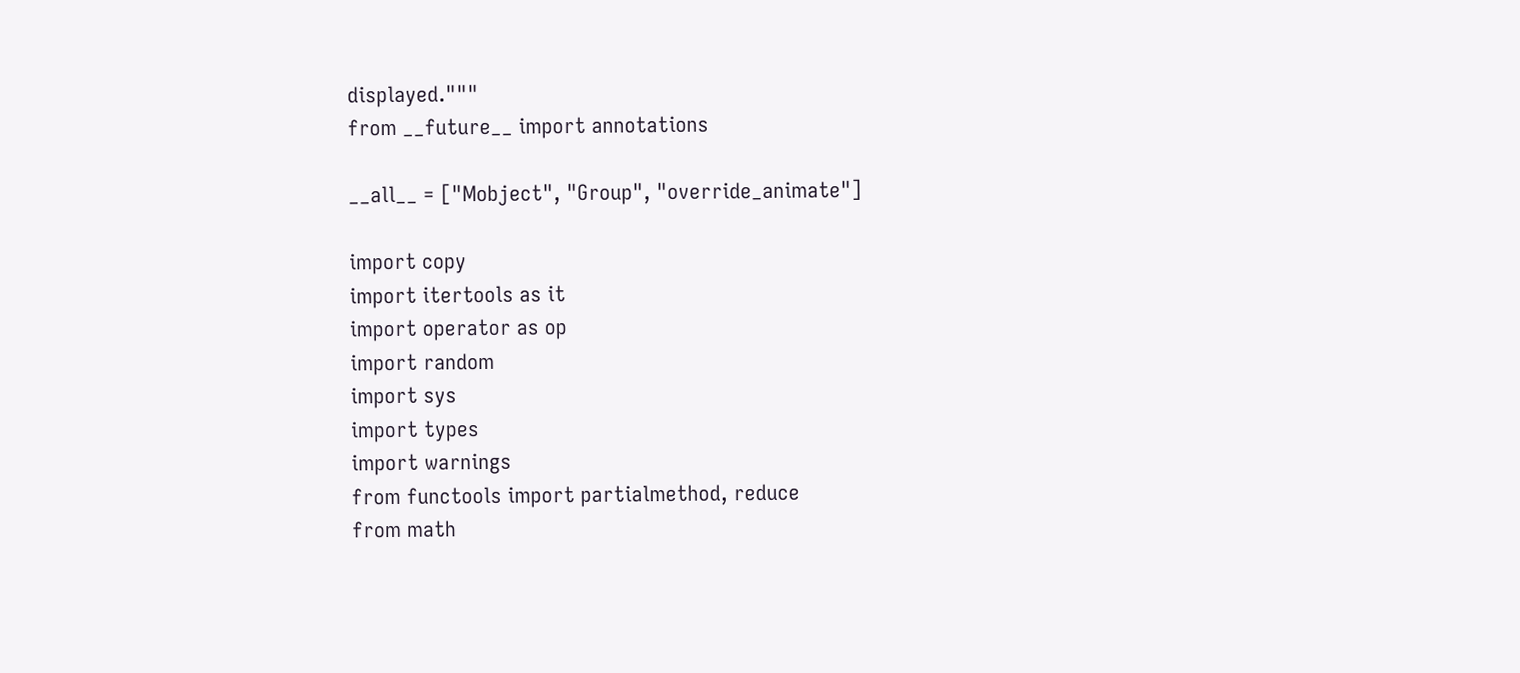displayed."""
from __future__ import annotations

__all__ = ["Mobject", "Group", "override_animate"]

import copy
import itertools as it
import operator as op
import random
import sys
import types
import warnings
from functools import partialmethod, reduce
from math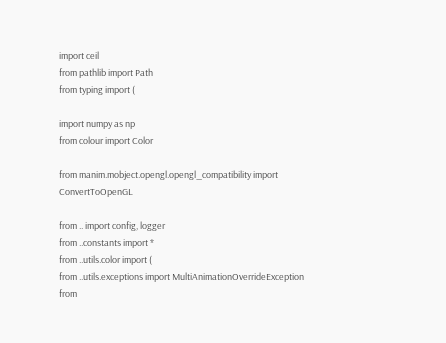import ceil
from pathlib import Path
from typing import (

import numpy as np
from colour import Color

from manim.mobject.opengl.opengl_compatibility import ConvertToOpenGL

from .. import config, logger
from ..constants import *
from ..utils.color import (
from ..utils.exceptions import MultiAnimationOverrideException
from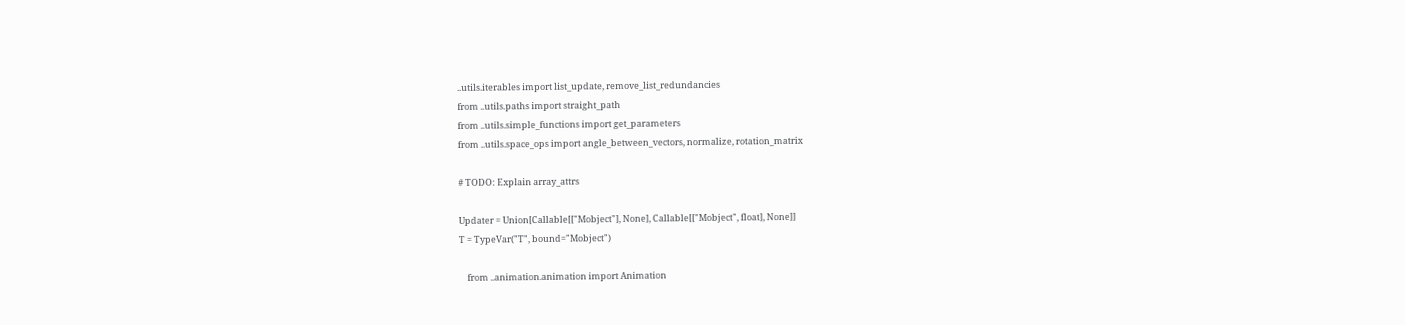..utils.iterables import list_update, remove_list_redundancies
from ..utils.paths import straight_path
from ..utils.simple_functions import get_parameters
from ..utils.space_ops import angle_between_vectors, normalize, rotation_matrix

# TODO: Explain array_attrs

Updater = Union[Callable[["Mobject"], None], Callable[["Mobject", float], None]]
T = TypeVar("T", bound="Mobject")

    from ..animation.animation import Animation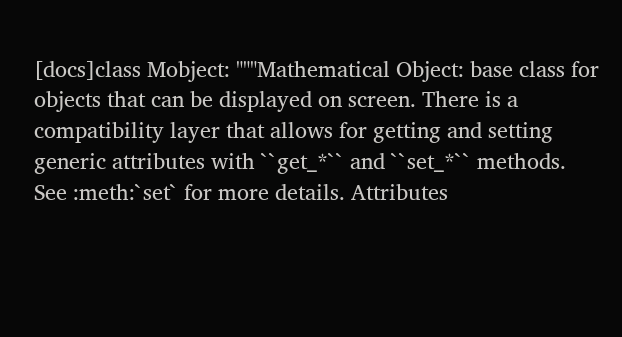[docs]class Mobject: """Mathematical Object: base class for objects that can be displayed on screen. There is a compatibility layer that allows for getting and setting generic attributes with ``get_*`` and ``set_*`` methods. See :meth:`set` for more details. Attributes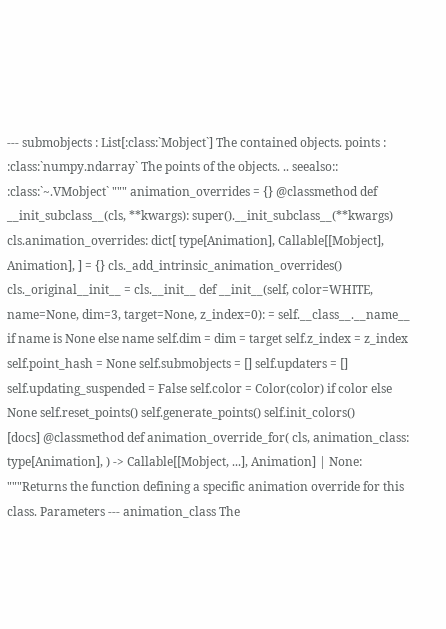--- submobjects : List[:class:`Mobject`] The contained objects. points : :class:`numpy.ndarray` The points of the objects. .. seealso:: :class:`~.VMobject` """ animation_overrides = {} @classmethod def __init_subclass__(cls, **kwargs): super().__init_subclass__(**kwargs) cls.animation_overrides: dict[ type[Animation], Callable[[Mobject], Animation], ] = {} cls._add_intrinsic_animation_overrides() cls._original__init__ = cls.__init__ def __init__(self, color=WHITE, name=None, dim=3, target=None, z_index=0): = self.__class__.__name__ if name is None else name self.dim = dim = target self.z_index = z_index self.point_hash = None self.submobjects = [] self.updaters = [] self.updating_suspended = False self.color = Color(color) if color else None self.reset_points() self.generate_points() self.init_colors()
[docs] @classmethod def animation_override_for( cls, animation_class: type[Animation], ) -> Callable[[Mobject, ...], Animation] | None: """Returns the function defining a specific animation override for this class. Parameters --- animation_class The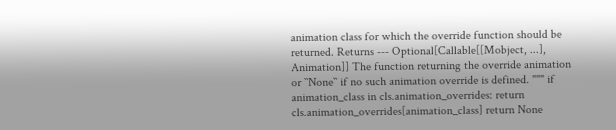animation class for which the override function should be returned. Returns --- Optional[Callable[[Mobject, ...], Animation]] The function returning the override animation or ``None`` if no such animation override is defined. """ if animation_class in cls.animation_overrides: return cls.animation_overrides[animation_class] return None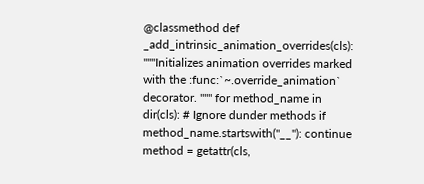@classmethod def _add_intrinsic_animation_overrides(cls): """Initializes animation overrides marked with the :func:`~.override_animation` decorator. """ for method_name in dir(cls): # Ignore dunder methods if method_name.startswith("__"): continue method = getattr(cls,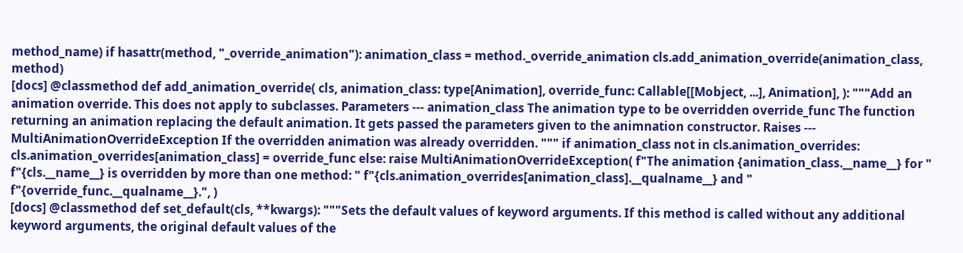method_name) if hasattr(method, "_override_animation"): animation_class = method._override_animation cls.add_animation_override(animation_class, method)
[docs] @classmethod def add_animation_override( cls, animation_class: type[Animation], override_func: Callable[[Mobject, ...], Animation], ): """Add an animation override. This does not apply to subclasses. Parameters --- animation_class The animation type to be overridden override_func The function returning an animation replacing the default animation. It gets passed the parameters given to the animnation constructor. Raises --- MultiAnimationOverrideException If the overridden animation was already overridden. """ if animation_class not in cls.animation_overrides: cls.animation_overrides[animation_class] = override_func else: raise MultiAnimationOverrideException( f"The animation {animation_class.__name__} for " f"{cls.__name__} is overridden by more than one method: " f"{cls.animation_overrides[animation_class].__qualname__} and " f"{override_func.__qualname__}.", )
[docs] @classmethod def set_default(cls, **kwargs): """Sets the default values of keyword arguments. If this method is called without any additional keyword arguments, the original default values of the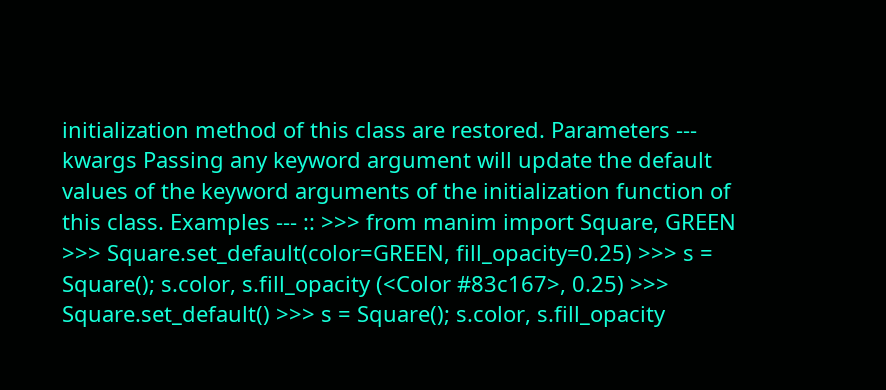initialization method of this class are restored. Parameters --- kwargs Passing any keyword argument will update the default values of the keyword arguments of the initialization function of this class. Examples --- :: >>> from manim import Square, GREEN >>> Square.set_default(color=GREEN, fill_opacity=0.25) >>> s = Square(); s.color, s.fill_opacity (<Color #83c167>, 0.25) >>> Square.set_default() >>> s = Square(); s.color, s.fill_opacity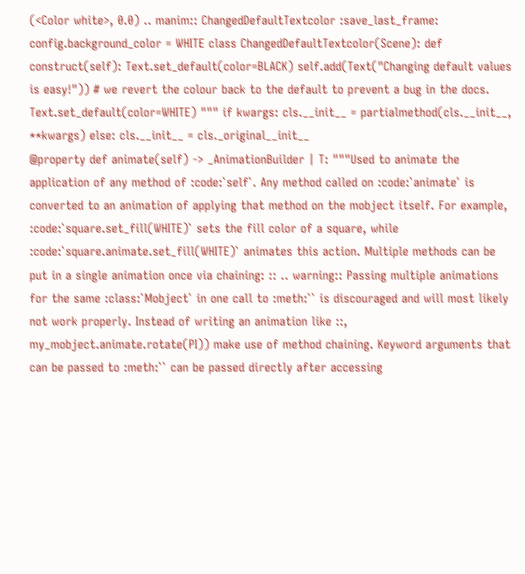(<Color white>, 0.0) .. manim:: ChangedDefaultTextcolor :save_last_frame: config.background_color = WHITE class ChangedDefaultTextcolor(Scene): def construct(self): Text.set_default(color=BLACK) self.add(Text("Changing default values is easy!")) # we revert the colour back to the default to prevent a bug in the docs. Text.set_default(color=WHITE) """ if kwargs: cls.__init__ = partialmethod(cls.__init__, **kwargs) else: cls.__init__ = cls._original__init__
@property def animate(self) -> _AnimationBuilder | T: """Used to animate the application of any method of :code:`self`. Any method called on :code:`animate` is converted to an animation of applying that method on the mobject itself. For example, :code:`square.set_fill(WHITE)` sets the fill color of a square, while :code:`square.animate.set_fill(WHITE)` animates this action. Multiple methods can be put in a single animation once via chaining: :: .. warning:: Passing multiple animations for the same :class:`Mobject` in one call to :meth:`` is discouraged and will most likely not work properly. Instead of writing an animation like ::, my_mobject.animate.rotate(PI)) make use of method chaining. Keyword arguments that can be passed to :meth:`` can be passed directly after accessing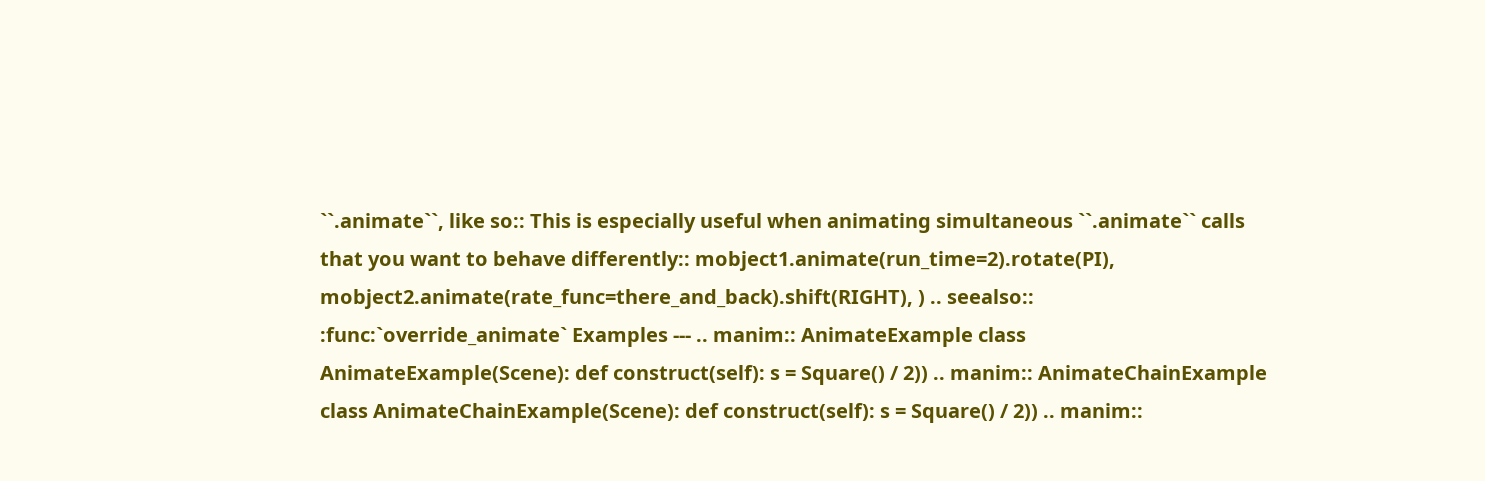``.animate``, like so:: This is especially useful when animating simultaneous ``.animate`` calls that you want to behave differently:: mobject1.animate(run_time=2).rotate(PI), mobject2.animate(rate_func=there_and_back).shift(RIGHT), ) .. seealso:: :func:`override_animate` Examples --- .. manim:: AnimateExample class AnimateExample(Scene): def construct(self): s = Square() / 2)) .. manim:: AnimateChainExample class AnimateChainExample(Scene): def construct(self): s = Square() / 2)) .. manim::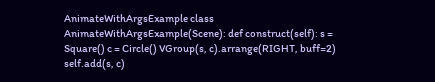AnimateWithArgsExample class AnimateWithArgsExample(Scene): def construct(self): s = Square() c = Circle() VGroup(s, c).arrange(RIGHT, buff=2) self.add(s, c)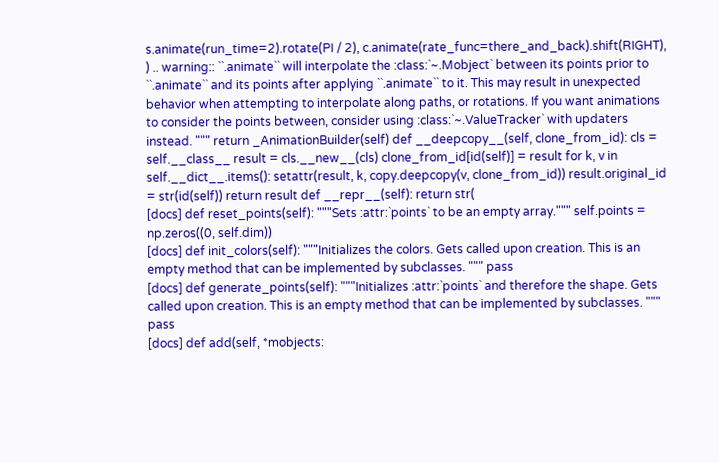s.animate(run_time=2).rotate(PI / 2), c.animate(rate_func=there_and_back).shift(RIGHT), ) .. warning:: ``.animate`` will interpolate the :class:`~.Mobject` between its points prior to ``.animate`` and its points after applying ``.animate`` to it. This may result in unexpected behavior when attempting to interpolate along paths, or rotations. If you want animations to consider the points between, consider using :class:`~.ValueTracker` with updaters instead. """ return _AnimationBuilder(self) def __deepcopy__(self, clone_from_id): cls = self.__class__ result = cls.__new__(cls) clone_from_id[id(self)] = result for k, v in self.__dict__.items(): setattr(result, k, copy.deepcopy(v, clone_from_id)) result.original_id = str(id(self)) return result def __repr__(self): return str(
[docs] def reset_points(self): """Sets :attr:`points` to be an empty array.""" self.points = np.zeros((0, self.dim))
[docs] def init_colors(self): """Initializes the colors. Gets called upon creation. This is an empty method that can be implemented by subclasses. """ pass
[docs] def generate_points(self): """Initializes :attr:`points` and therefore the shape. Gets called upon creation. This is an empty method that can be implemented by subclasses. """ pass
[docs] def add(self, *mobjects: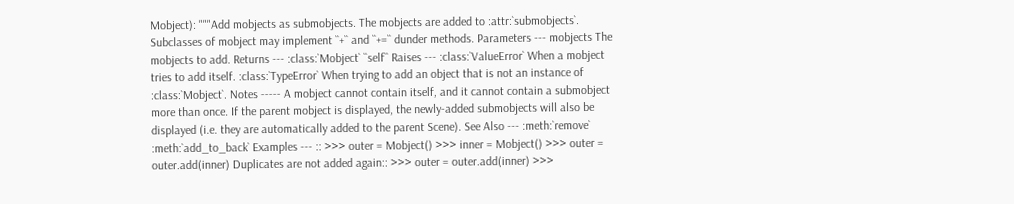Mobject): """Add mobjects as submobjects. The mobjects are added to :attr:`submobjects`. Subclasses of mobject may implement ``+`` and ``+=`` dunder methods. Parameters --- mobjects The mobjects to add. Returns --- :class:`Mobject` ``self`` Raises --- :class:`ValueError` When a mobject tries to add itself. :class:`TypeError` When trying to add an object that is not an instance of :class:`Mobject`. Notes ----- A mobject cannot contain itself, and it cannot contain a submobject more than once. If the parent mobject is displayed, the newly-added submobjects will also be displayed (i.e. they are automatically added to the parent Scene). See Also --- :meth:`remove` :meth:`add_to_back` Examples --- :: >>> outer = Mobject() >>> inner = Mobject() >>> outer = outer.add(inner) Duplicates are not added again:: >>> outer = outer.add(inner) >>>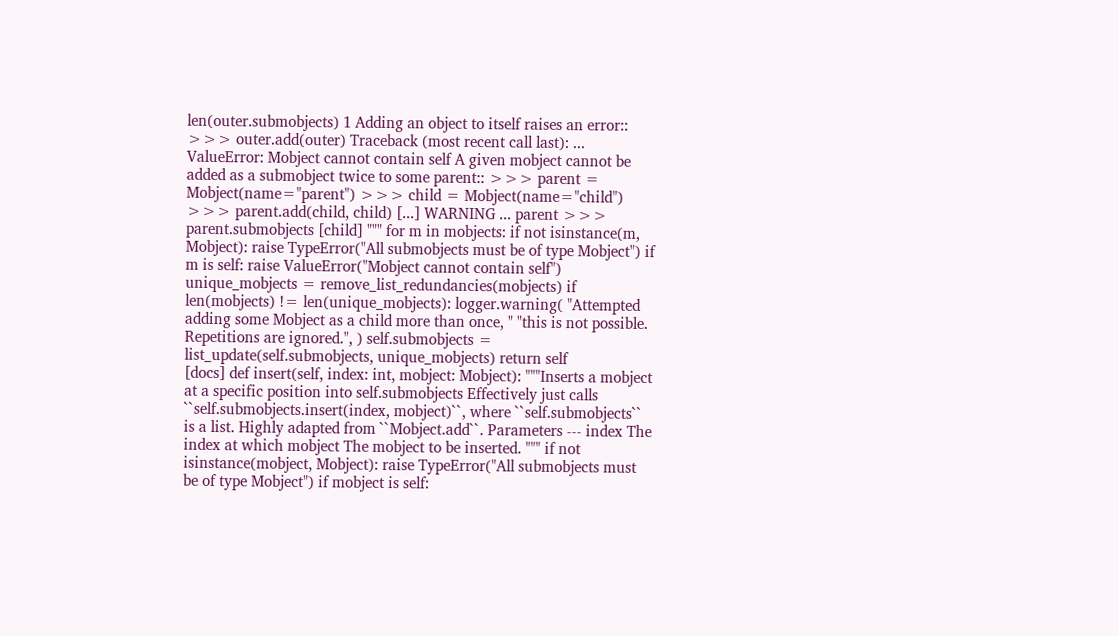len(outer.submobjects) 1 Adding an object to itself raises an error:: >>> outer.add(outer) Traceback (most recent call last): ... ValueError: Mobject cannot contain self A given mobject cannot be added as a submobject twice to some parent:: >>> parent = Mobject(name="parent") >>> child = Mobject(name="child") >>> parent.add(child, child) [...] WARNING ... parent >>> parent.submobjects [child] """ for m in mobjects: if not isinstance(m, Mobject): raise TypeError("All submobjects must be of type Mobject") if m is self: raise ValueError("Mobject cannot contain self") unique_mobjects = remove_list_redundancies(mobjects) if len(mobjects) != len(unique_mobjects): logger.warning( "Attempted adding some Mobject as a child more than once, " "this is not possible. Repetitions are ignored.", ) self.submobjects = list_update(self.submobjects, unique_mobjects) return self
[docs] def insert(self, index: int, mobject: Mobject): """Inserts a mobject at a specific position into self.submobjects Effectively just calls ``self.submobjects.insert(index, mobject)``, where ``self.submobjects`` is a list. Highly adapted from ``Mobject.add``. Parameters --- index The index at which mobject The mobject to be inserted. """ if not isinstance(mobject, Mobject): raise TypeError("All submobjects must be of type Mobject") if mobject is self: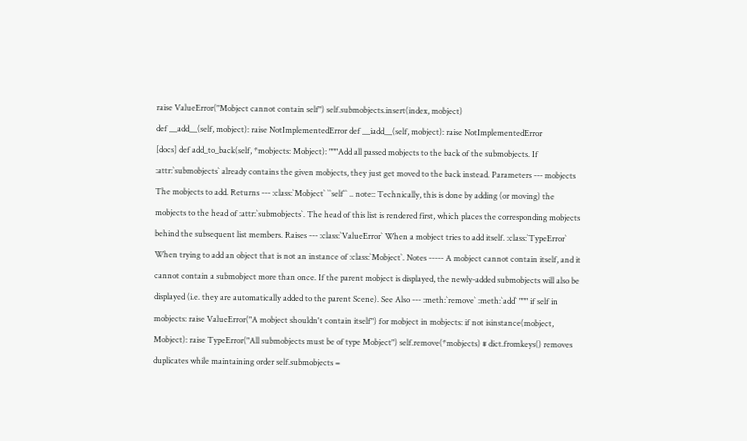raise ValueError("Mobject cannot contain self") self.submobjects.insert(index, mobject)
def __add__(self, mobject): raise NotImplementedError def __iadd__(self, mobject): raise NotImplementedError
[docs] def add_to_back(self, *mobjects: Mobject): """Add all passed mobjects to the back of the submobjects. If :attr:`submobjects` already contains the given mobjects, they just get moved to the back instead. Parameters --- mobjects The mobjects to add. Returns --- :class:`Mobject` ``self`` .. note:: Technically, this is done by adding (or moving) the mobjects to the head of :attr:`submobjects`. The head of this list is rendered first, which places the corresponding mobjects behind the subsequent list members. Raises --- :class:`ValueError` When a mobject tries to add itself. :class:`TypeError` When trying to add an object that is not an instance of :class:`Mobject`. Notes ----- A mobject cannot contain itself, and it cannot contain a submobject more than once. If the parent mobject is displayed, the newly-added submobjects will also be displayed (i.e. they are automatically added to the parent Scene). See Also --- :meth:`remove` :meth:`add` """ if self in mobjects: raise ValueError("A mobject shouldn't contain itself") for mobject in mobjects: if not isinstance(mobject, Mobject): raise TypeError("All submobjects must be of type Mobject") self.remove(*mobjects) # dict.fromkeys() removes duplicates while maintaining order self.submobjects =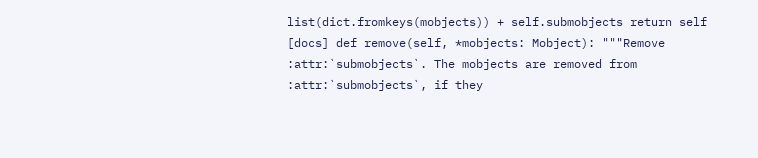list(dict.fromkeys(mobjects)) + self.submobjects return self
[docs] def remove(self, *mobjects: Mobject): """Remove :attr:`submobjects`. The mobjects are removed from :attr:`submobjects`, if they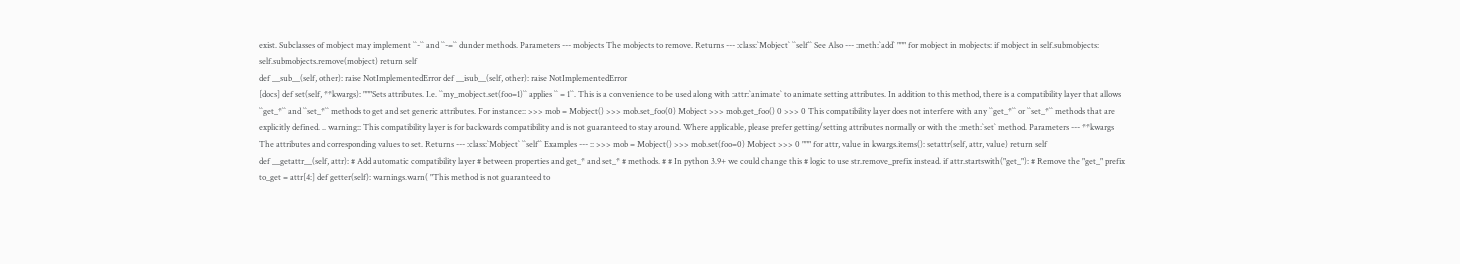exist. Subclasses of mobject may implement ``-`` and ``-=`` dunder methods. Parameters --- mobjects The mobjects to remove. Returns --- :class:`Mobject` ``self`` See Also --- :meth:`add` """ for mobject in mobjects: if mobject in self.submobjects: self.submobjects.remove(mobject) return self
def __sub__(self, other): raise NotImplementedError def __isub__(self, other): raise NotImplementedError
[docs] def set(self, **kwargs): """Sets attributes. I.e. ``my_mobject.set(foo=1)`` applies `` = 1``. This is a convenience to be used along with :attr:`animate` to animate setting attributes. In addition to this method, there is a compatibility layer that allows ``get_*`` and ``set_*`` methods to get and set generic attributes. For instance:: >>> mob = Mobject() >>> mob.set_foo(0) Mobject >>> mob.get_foo() 0 >>> 0 This compatibility layer does not interfere with any ``get_*`` or ``set_*`` methods that are explicitly defined. .. warning:: This compatibility layer is for backwards compatibility and is not guaranteed to stay around. Where applicable, please prefer getting/setting attributes normally or with the :meth:`set` method. Parameters --- **kwargs The attributes and corresponding values to set. Returns --- :class:`Mobject` ``self`` Examples --- :: >>> mob = Mobject() >>> mob.set(foo=0) Mobject >>> 0 """ for attr, value in kwargs.items(): setattr(self, attr, value) return self
def __getattr__(self, attr): # Add automatic compatibility layer # between properties and get_* and set_* # methods. # # In python 3.9+ we could change this # logic to use str.remove_prefix instead. if attr.startswith("get_"): # Remove the "get_" prefix to_get = attr[4:] def getter(self): warnings.warn( "This method is not guaranteed to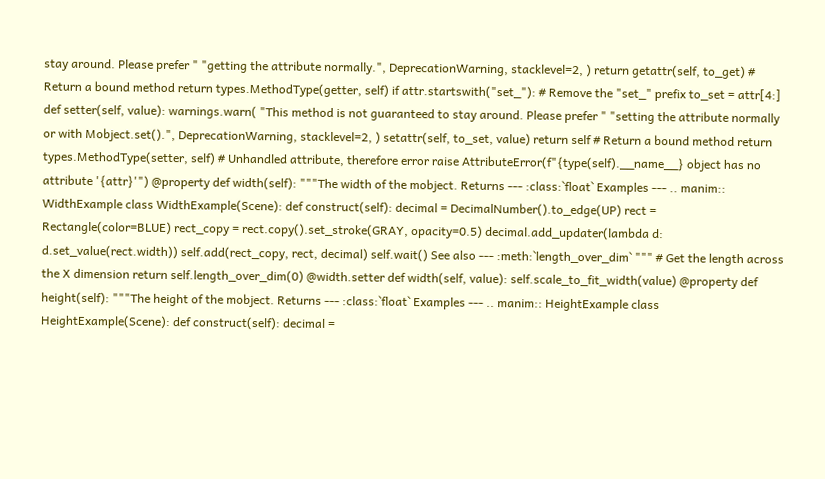stay around. Please prefer " "getting the attribute normally.", DeprecationWarning, stacklevel=2, ) return getattr(self, to_get) # Return a bound method return types.MethodType(getter, self) if attr.startswith("set_"): # Remove the "set_" prefix to_set = attr[4:] def setter(self, value): warnings.warn( "This method is not guaranteed to stay around. Please prefer " "setting the attribute normally or with Mobject.set().", DeprecationWarning, stacklevel=2, ) setattr(self, to_set, value) return self # Return a bound method return types.MethodType(setter, self) # Unhandled attribute, therefore error raise AttributeError(f"{type(self).__name__} object has no attribute '{attr}'") @property def width(self): """The width of the mobject. Returns --- :class:`float` Examples --- .. manim:: WidthExample class WidthExample(Scene): def construct(self): decimal = DecimalNumber().to_edge(UP) rect = Rectangle(color=BLUE) rect_copy = rect.copy().set_stroke(GRAY, opacity=0.5) decimal.add_updater(lambda d: d.set_value(rect.width)) self.add(rect_copy, rect, decimal) self.wait() See also --- :meth:`length_over_dim` """ # Get the length across the X dimension return self.length_over_dim(0) @width.setter def width(self, value): self.scale_to_fit_width(value) @property def height(self): """The height of the mobject. Returns --- :class:`float` Examples --- .. manim:: HeightExample class HeightExample(Scene): def construct(self): decimal =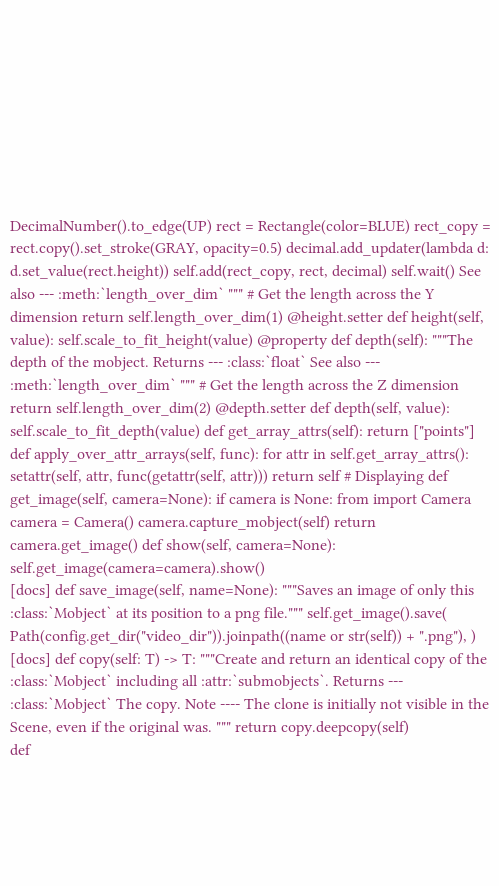DecimalNumber().to_edge(UP) rect = Rectangle(color=BLUE) rect_copy = rect.copy().set_stroke(GRAY, opacity=0.5) decimal.add_updater(lambda d: d.set_value(rect.height)) self.add(rect_copy, rect, decimal) self.wait() See also --- :meth:`length_over_dim` """ # Get the length across the Y dimension return self.length_over_dim(1) @height.setter def height(self, value): self.scale_to_fit_height(value) @property def depth(self): """The depth of the mobject. Returns --- :class:`float` See also --- :meth:`length_over_dim` """ # Get the length across the Z dimension return self.length_over_dim(2) @depth.setter def depth(self, value): self.scale_to_fit_depth(value) def get_array_attrs(self): return ["points"] def apply_over_attr_arrays(self, func): for attr in self.get_array_attrs(): setattr(self, attr, func(getattr(self, attr))) return self # Displaying def get_image(self, camera=None): if camera is None: from import Camera camera = Camera() camera.capture_mobject(self) return camera.get_image() def show(self, camera=None): self.get_image(camera=camera).show()
[docs] def save_image(self, name=None): """Saves an image of only this :class:`Mobject` at its position to a png file.""" self.get_image().save( Path(config.get_dir("video_dir")).joinpath((name or str(self)) + ".png"), )
[docs] def copy(self: T) -> T: """Create and return an identical copy of the :class:`Mobject` including all :attr:`submobjects`. Returns --- :class:`Mobject` The copy. Note ---- The clone is initially not visible in the Scene, even if the original was. """ return copy.deepcopy(self)
def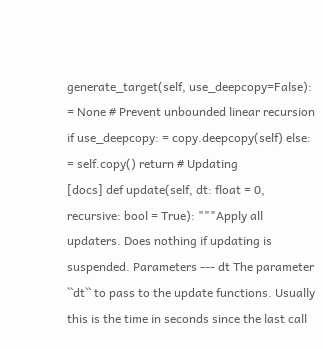generate_target(self, use_deepcopy=False): = None # Prevent unbounded linear recursion if use_deepcopy: = copy.deepcopy(self) else: = self.copy() return # Updating
[docs] def update(self, dt: float = 0, recursive: bool = True): """Apply all updaters. Does nothing if updating is suspended. Parameters --- dt The parameter ``dt`` to pass to the update functions. Usually this is the time in seconds since the last call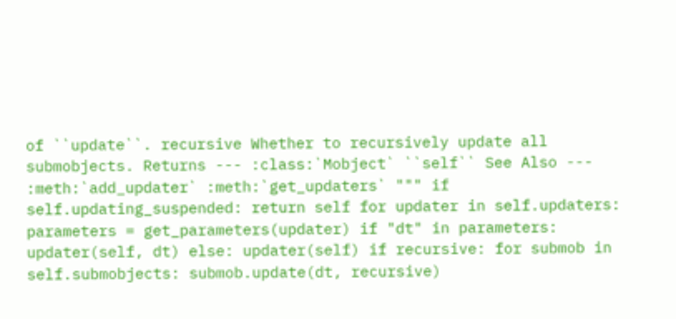of ``update``. recursive Whether to recursively update all submobjects. Returns --- :class:`Mobject` ``self`` See Also --- :meth:`add_updater` :meth:`get_updaters` """ if self.updating_suspended: return self for updater in self.updaters: parameters = get_parameters(updater) if "dt" in parameters: updater(self, dt) else: updater(self) if recursive: for submob in self.submobjects: submob.update(dt, recursive)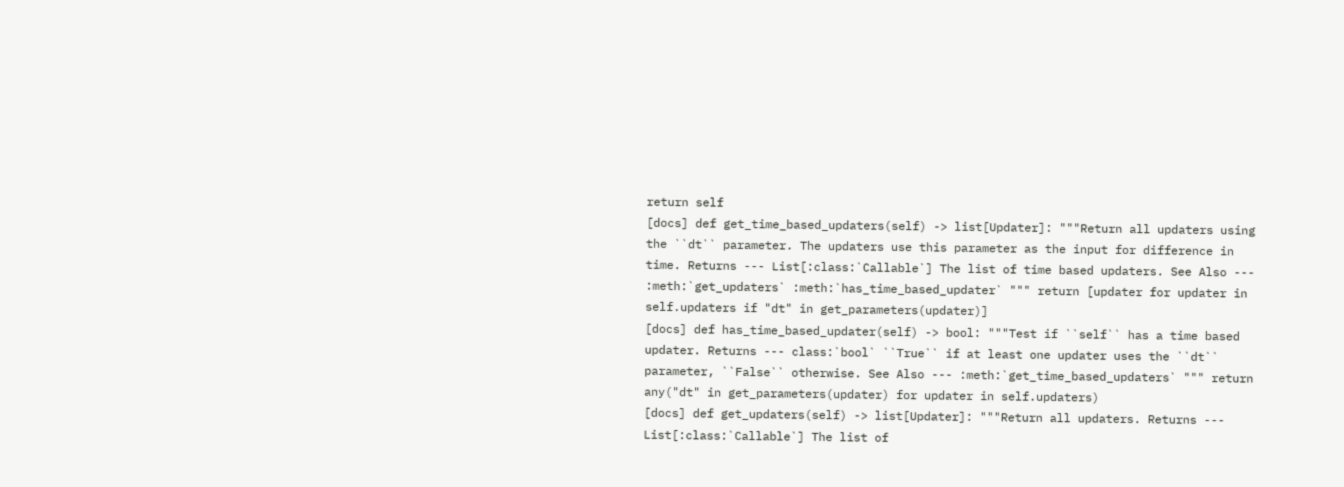return self
[docs] def get_time_based_updaters(self) -> list[Updater]: """Return all updaters using the ``dt`` parameter. The updaters use this parameter as the input for difference in time. Returns --- List[:class:`Callable`] The list of time based updaters. See Also --- :meth:`get_updaters` :meth:`has_time_based_updater` """ return [updater for updater in self.updaters if "dt" in get_parameters(updater)]
[docs] def has_time_based_updater(self) -> bool: """Test if ``self`` has a time based updater. Returns --- class:`bool` ``True`` if at least one updater uses the ``dt`` parameter, ``False`` otherwise. See Also --- :meth:`get_time_based_updaters` """ return any("dt" in get_parameters(updater) for updater in self.updaters)
[docs] def get_updaters(self) -> list[Updater]: """Return all updaters. Returns --- List[:class:`Callable`] The list of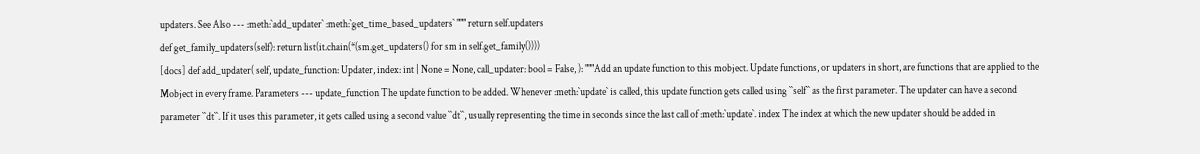updaters. See Also --- :meth:`add_updater` :meth:`get_time_based_updaters` """ return self.updaters
def get_family_updaters(self): return list(it.chain(*(sm.get_updaters() for sm in self.get_family())))
[docs] def add_updater( self, update_function: Updater, index: int | None = None, call_updater: bool = False, ): """Add an update function to this mobject. Update functions, or updaters in short, are functions that are applied to the Mobject in every frame. Parameters --- update_function The update function to be added. Whenever :meth:`update` is called, this update function gets called using ``self`` as the first parameter. The updater can have a second parameter ``dt``. If it uses this parameter, it gets called using a second value ``dt``, usually representing the time in seconds since the last call of :meth:`update`. index The index at which the new updater should be added in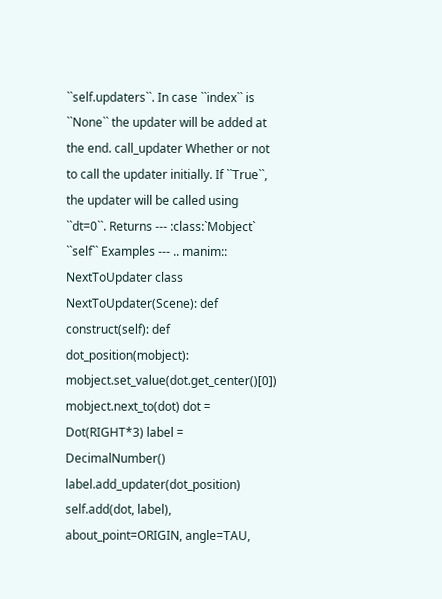``self.updaters``. In case ``index`` is ``None`` the updater will be added at the end. call_updater Whether or not to call the updater initially. If ``True``, the updater will be called using ``dt=0``. Returns --- :class:`Mobject` ``self`` Examples --- .. manim:: NextToUpdater class NextToUpdater(Scene): def construct(self): def dot_position(mobject): mobject.set_value(dot.get_center()[0]) mobject.next_to(dot) dot = Dot(RIGHT*3) label = DecimalNumber() label.add_updater(dot_position) self.add(dot, label), about_point=ORIGIN, angle=TAU,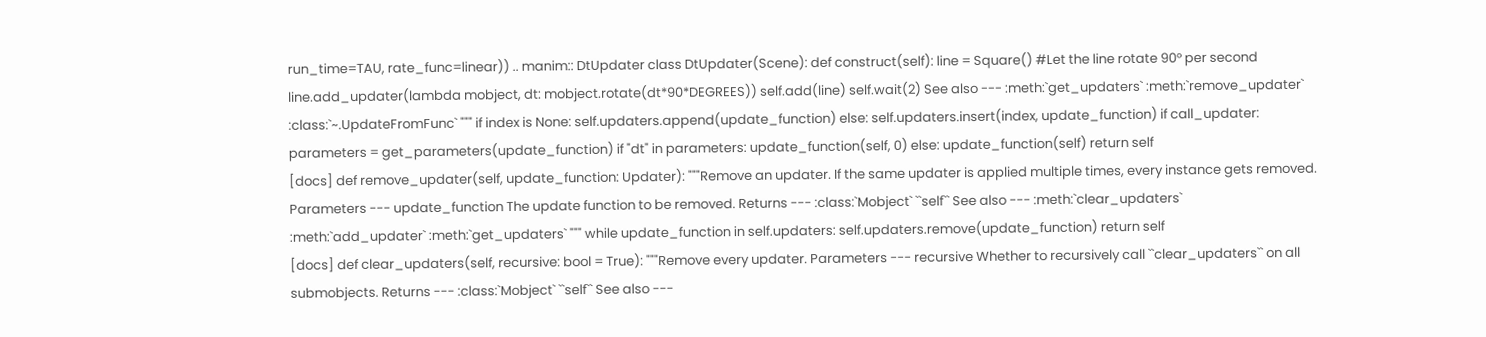run_time=TAU, rate_func=linear)) .. manim:: DtUpdater class DtUpdater(Scene): def construct(self): line = Square() #Let the line rotate 90° per second line.add_updater(lambda mobject, dt: mobject.rotate(dt*90*DEGREES)) self.add(line) self.wait(2) See also --- :meth:`get_updaters` :meth:`remove_updater` :class:`~.UpdateFromFunc` """ if index is None: self.updaters.append(update_function) else: self.updaters.insert(index, update_function) if call_updater: parameters = get_parameters(update_function) if "dt" in parameters: update_function(self, 0) else: update_function(self) return self
[docs] def remove_updater(self, update_function: Updater): """Remove an updater. If the same updater is applied multiple times, every instance gets removed. Parameters --- update_function The update function to be removed. Returns --- :class:`Mobject` ``self`` See also --- :meth:`clear_updaters` :meth:`add_updater` :meth:`get_updaters` """ while update_function in self.updaters: self.updaters.remove(update_function) return self
[docs] def clear_updaters(self, recursive: bool = True): """Remove every updater. Parameters --- recursive Whether to recursively call ``clear_updaters`` on all submobjects. Returns --- :class:`Mobject` ``self`` See also ---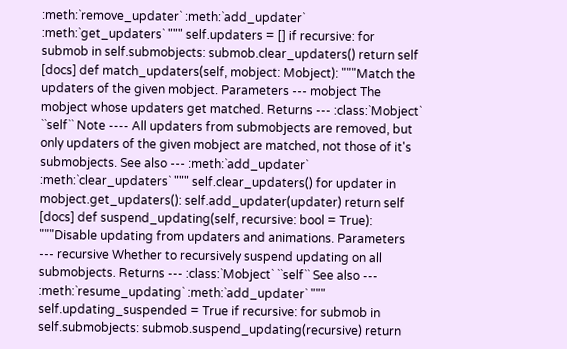:meth:`remove_updater` :meth:`add_updater` :meth:`get_updaters` """ self.updaters = [] if recursive: for submob in self.submobjects: submob.clear_updaters() return self
[docs] def match_updaters(self, mobject: Mobject): """Match the updaters of the given mobject. Parameters --- mobject The mobject whose updaters get matched. Returns --- :class:`Mobject` ``self`` Note ---- All updaters from submobjects are removed, but only updaters of the given mobject are matched, not those of it's submobjects. See also --- :meth:`add_updater` :meth:`clear_updaters` """ self.clear_updaters() for updater in mobject.get_updaters(): self.add_updater(updater) return self
[docs] def suspend_updating(self, recursive: bool = True): """Disable updating from updaters and animations. Parameters --- recursive Whether to recursively suspend updating on all submobjects. Returns --- :class:`Mobject` ``self`` See also --- :meth:`resume_updating` :meth:`add_updater` """ self.updating_suspended = True if recursive: for submob in self.submobjects: submob.suspend_updating(recursive) return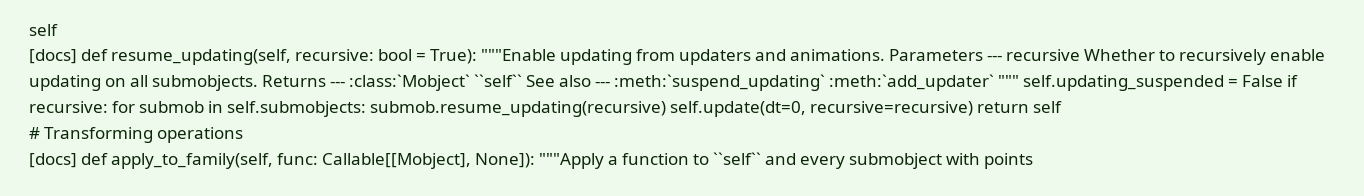self
[docs] def resume_updating(self, recursive: bool = True): """Enable updating from updaters and animations. Parameters --- recursive Whether to recursively enable updating on all submobjects. Returns --- :class:`Mobject` ``self`` See also --- :meth:`suspend_updating` :meth:`add_updater` """ self.updating_suspended = False if recursive: for submob in self.submobjects: submob.resume_updating(recursive) self.update(dt=0, recursive=recursive) return self
# Transforming operations
[docs] def apply_to_family(self, func: Callable[[Mobject], None]): """Apply a function to ``self`` and every submobject with points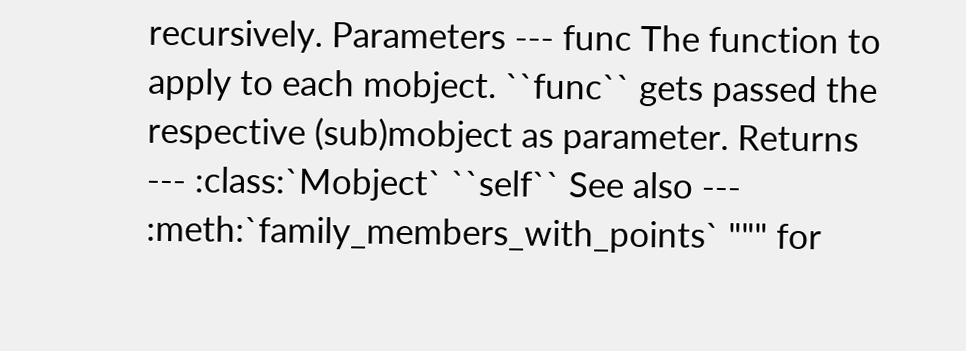recursively. Parameters --- func The function to apply to each mobject. ``func`` gets passed the respective (sub)mobject as parameter. Returns --- :class:`Mobject` ``self`` See also --- :meth:`family_members_with_points` """ for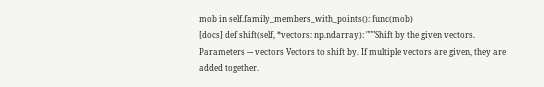mob in self.family_members_with_points(): func(mob)
[docs] def shift(self, *vectors: np.ndarray): """Shift by the given vectors. Parameters --- vectors Vectors to shift by. If multiple vectors are given, they are added together.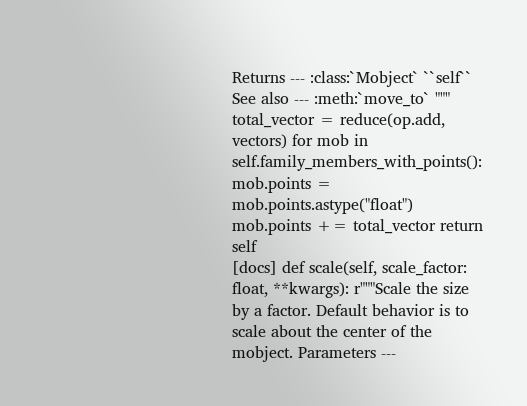Returns --- :class:`Mobject` ``self`` See also --- :meth:`move_to` """ total_vector = reduce(op.add, vectors) for mob in self.family_members_with_points(): mob.points = mob.points.astype("float") mob.points += total_vector return self
[docs] def scale(self, scale_factor: float, **kwargs): r"""Scale the size by a factor. Default behavior is to scale about the center of the mobject. Parameters ---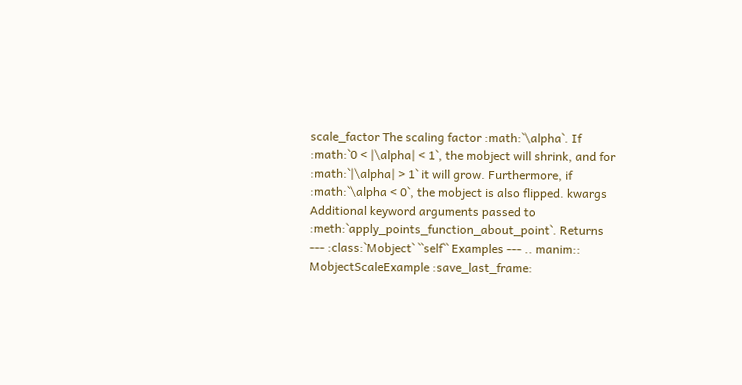scale_factor The scaling factor :math:`\alpha`. If :math:`0 < |\alpha| < 1`, the mobject will shrink, and for :math:`|\alpha| > 1` it will grow. Furthermore, if :math:`\alpha < 0`, the mobject is also flipped. kwargs Additional keyword arguments passed to :meth:`apply_points_function_about_point`. Returns --- :class:`Mobject` ``self`` Examples --- .. manim:: MobjectScaleExample :save_last_frame: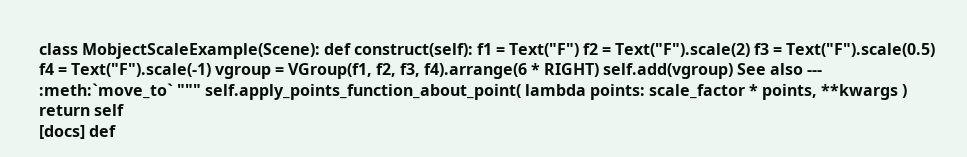class MobjectScaleExample(Scene): def construct(self): f1 = Text("F") f2 = Text("F").scale(2) f3 = Text("F").scale(0.5) f4 = Text("F").scale(-1) vgroup = VGroup(f1, f2, f3, f4).arrange(6 * RIGHT) self.add(vgroup) See also --- :meth:`move_to` """ self.apply_points_function_about_point( lambda points: scale_factor * points, **kwargs ) return self
[docs] def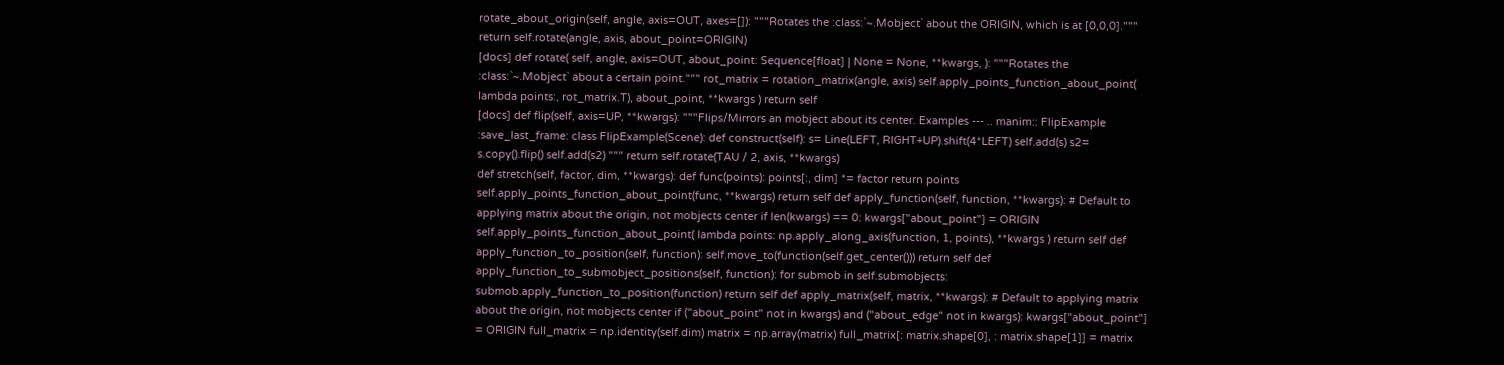rotate_about_origin(self, angle, axis=OUT, axes=[]): """Rotates the :class:`~.Mobject` about the ORIGIN, which is at [0,0,0].""" return self.rotate(angle, axis, about_point=ORIGIN)
[docs] def rotate( self, angle, axis=OUT, about_point: Sequence[float] | None = None, **kwargs, ): """Rotates the :class:`~.Mobject` about a certain point.""" rot_matrix = rotation_matrix(angle, axis) self.apply_points_function_about_point( lambda points:, rot_matrix.T), about_point, **kwargs ) return self
[docs] def flip(self, axis=UP, **kwargs): """Flips/Mirrors an mobject about its center. Examples --- .. manim:: FlipExample :save_last_frame: class FlipExample(Scene): def construct(self): s= Line(LEFT, RIGHT+UP).shift(4*LEFT) self.add(s) s2= s.copy().flip() self.add(s2) """ return self.rotate(TAU / 2, axis, **kwargs)
def stretch(self, factor, dim, **kwargs): def func(points): points[:, dim] *= factor return points self.apply_points_function_about_point(func, **kwargs) return self def apply_function(self, function, **kwargs): # Default to applying matrix about the origin, not mobjects center if len(kwargs) == 0: kwargs["about_point"] = ORIGIN self.apply_points_function_about_point( lambda points: np.apply_along_axis(function, 1, points), **kwargs ) return self def apply_function_to_position(self, function): self.move_to(function(self.get_center())) return self def apply_function_to_submobject_positions(self, function): for submob in self.submobjects: submob.apply_function_to_position(function) return self def apply_matrix(self, matrix, **kwargs): # Default to applying matrix about the origin, not mobjects center if ("about_point" not in kwargs) and ("about_edge" not in kwargs): kwargs["about_point"] = ORIGIN full_matrix = np.identity(self.dim) matrix = np.array(matrix) full_matrix[: matrix.shape[0], : matrix.shape[1]] = matrix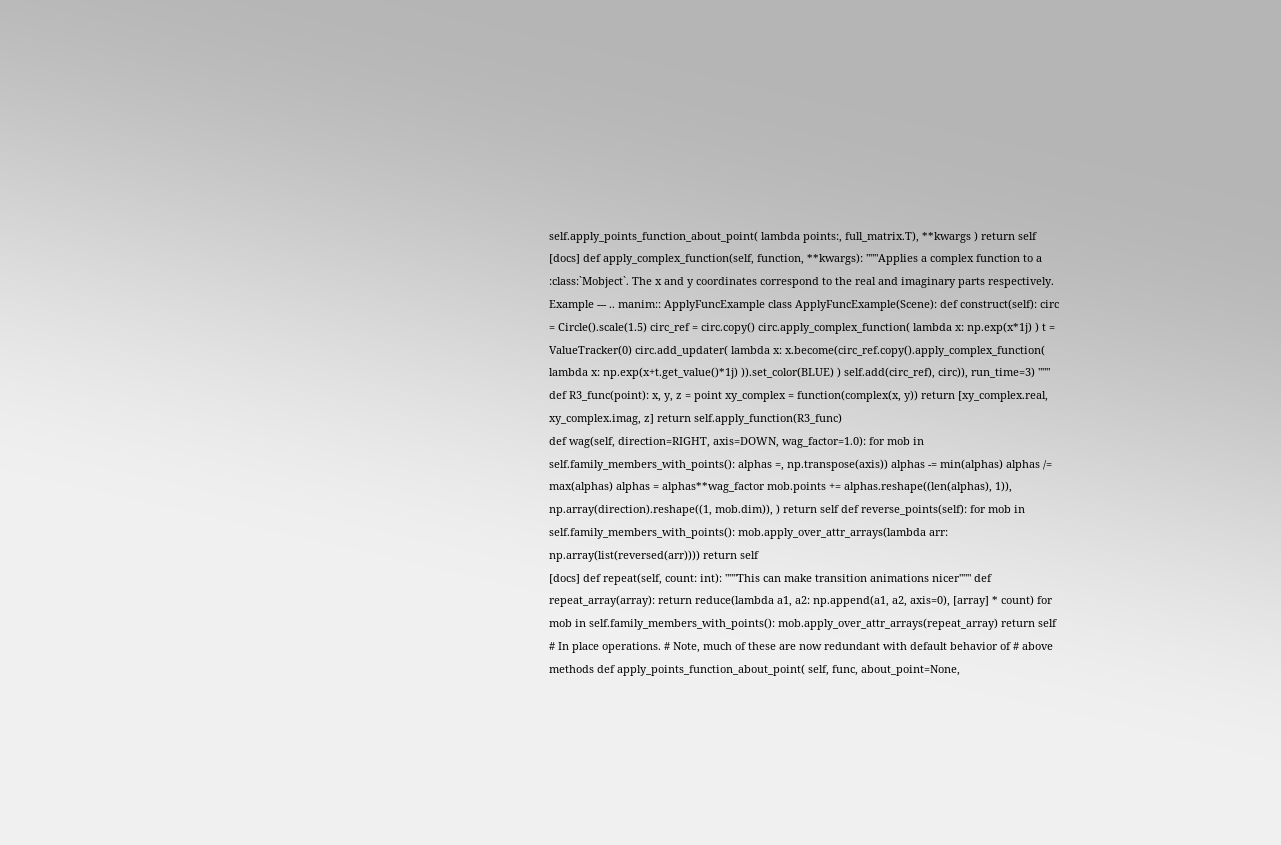self.apply_points_function_about_point( lambda points:, full_matrix.T), **kwargs ) return self
[docs] def apply_complex_function(self, function, **kwargs): """Applies a complex function to a :class:`Mobject`. The x and y coordinates correspond to the real and imaginary parts respectively. Example --- .. manim:: ApplyFuncExample class ApplyFuncExample(Scene): def construct(self): circ = Circle().scale(1.5) circ_ref = circ.copy() circ.apply_complex_function( lambda x: np.exp(x*1j) ) t = ValueTracker(0) circ.add_updater( lambda x: x.become(circ_ref.copy().apply_complex_function( lambda x: np.exp(x+t.get_value()*1j) )).set_color(BLUE) ) self.add(circ_ref), circ)), run_time=3) """ def R3_func(point): x, y, z = point xy_complex = function(complex(x, y)) return [xy_complex.real, xy_complex.imag, z] return self.apply_function(R3_func)
def wag(self, direction=RIGHT, axis=DOWN, wag_factor=1.0): for mob in self.family_members_with_points(): alphas =, np.transpose(axis)) alphas -= min(alphas) alphas /= max(alphas) alphas = alphas**wag_factor mob.points += alphas.reshape((len(alphas), 1)), np.array(direction).reshape((1, mob.dim)), ) return self def reverse_points(self): for mob in self.family_members_with_points(): mob.apply_over_attr_arrays(lambda arr: np.array(list(reversed(arr)))) return self
[docs] def repeat(self, count: int): """This can make transition animations nicer""" def repeat_array(array): return reduce(lambda a1, a2: np.append(a1, a2, axis=0), [array] * count) for mob in self.family_members_with_points(): mob.apply_over_attr_arrays(repeat_array) return self
# In place operations. # Note, much of these are now redundant with default behavior of # above methods def apply_points_function_about_point( self, func, about_point=None,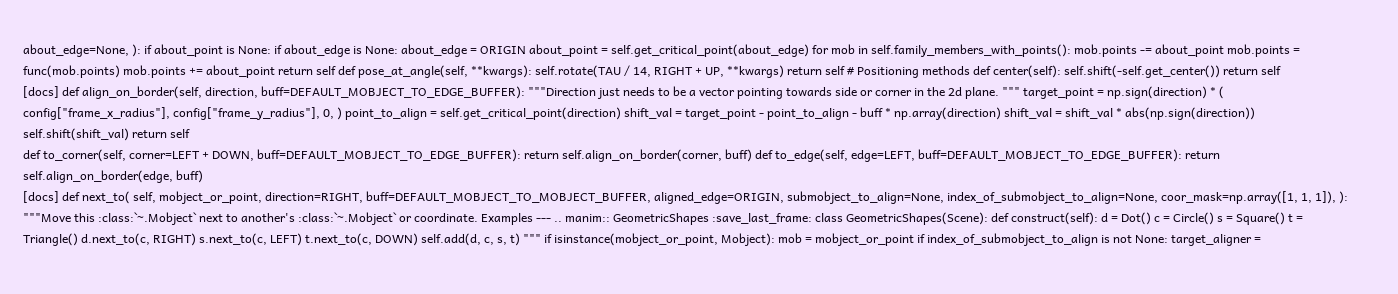about_edge=None, ): if about_point is None: if about_edge is None: about_edge = ORIGIN about_point = self.get_critical_point(about_edge) for mob in self.family_members_with_points(): mob.points -= about_point mob.points = func(mob.points) mob.points += about_point return self def pose_at_angle(self, **kwargs): self.rotate(TAU / 14, RIGHT + UP, **kwargs) return self # Positioning methods def center(self): self.shift(-self.get_center()) return self
[docs] def align_on_border(self, direction, buff=DEFAULT_MOBJECT_TO_EDGE_BUFFER): """Direction just needs to be a vector pointing towards side or corner in the 2d plane. """ target_point = np.sign(direction) * ( config["frame_x_radius"], config["frame_y_radius"], 0, ) point_to_align = self.get_critical_point(direction) shift_val = target_point - point_to_align - buff * np.array(direction) shift_val = shift_val * abs(np.sign(direction)) self.shift(shift_val) return self
def to_corner(self, corner=LEFT + DOWN, buff=DEFAULT_MOBJECT_TO_EDGE_BUFFER): return self.align_on_border(corner, buff) def to_edge(self, edge=LEFT, buff=DEFAULT_MOBJECT_TO_EDGE_BUFFER): return self.align_on_border(edge, buff)
[docs] def next_to( self, mobject_or_point, direction=RIGHT, buff=DEFAULT_MOBJECT_TO_MOBJECT_BUFFER, aligned_edge=ORIGIN, submobject_to_align=None, index_of_submobject_to_align=None, coor_mask=np.array([1, 1, 1]), ): """Move this :class:`~.Mobject` next to another's :class:`~.Mobject` or coordinate. Examples --- .. manim:: GeometricShapes :save_last_frame: class GeometricShapes(Scene): def construct(self): d = Dot() c = Circle() s = Square() t = Triangle() d.next_to(c, RIGHT) s.next_to(c, LEFT) t.next_to(c, DOWN) self.add(d, c, s, t) """ if isinstance(mobject_or_point, Mobject): mob = mobject_or_point if index_of_submobject_to_align is not None: target_aligner =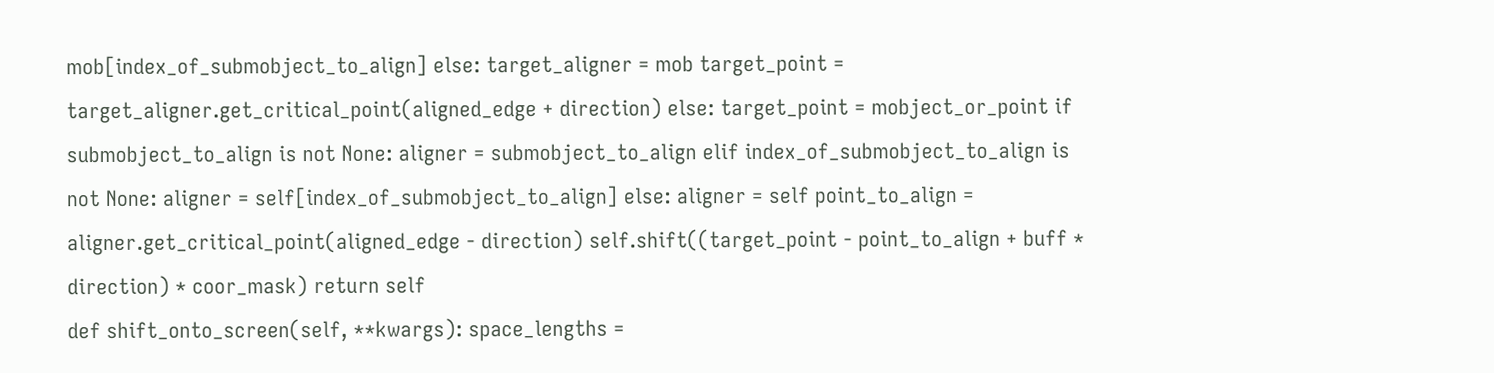mob[index_of_submobject_to_align] else: target_aligner = mob target_point = target_aligner.get_critical_point(aligned_edge + direction) else: target_point = mobject_or_point if submobject_to_align is not None: aligner = submobject_to_align elif index_of_submobject_to_align is not None: aligner = self[index_of_submobject_to_align] else: aligner = self point_to_align = aligner.get_critical_point(aligned_edge - direction) self.shift((target_point - point_to_align + buff * direction) * coor_mask) return self
def shift_onto_screen(self, **kwargs): space_lengths =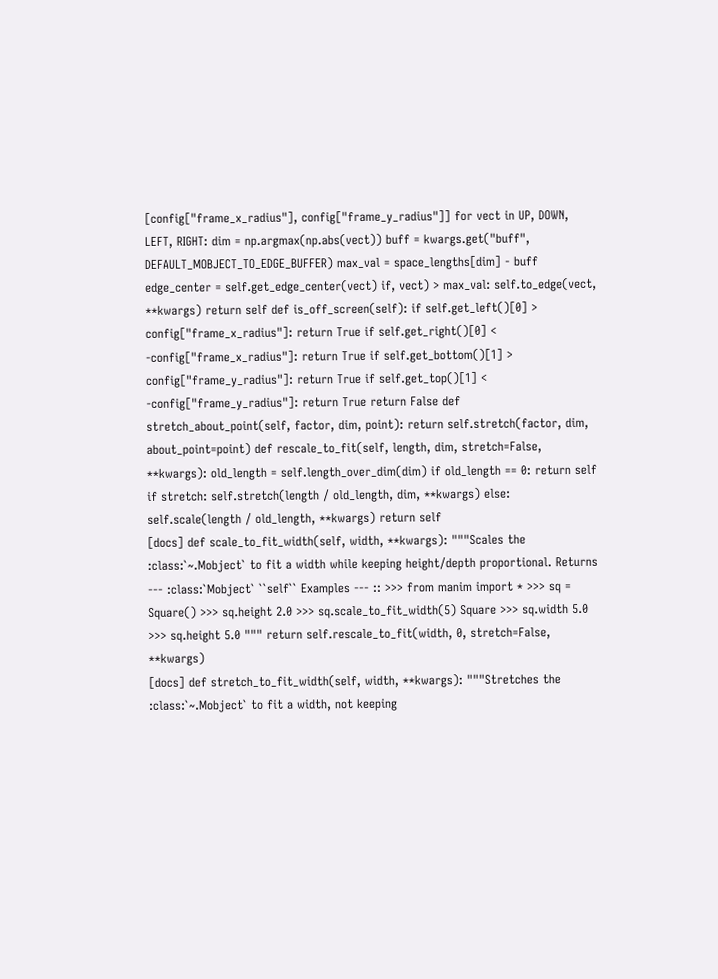[config["frame_x_radius"], config["frame_y_radius"]] for vect in UP, DOWN, LEFT, RIGHT: dim = np.argmax(np.abs(vect)) buff = kwargs.get("buff", DEFAULT_MOBJECT_TO_EDGE_BUFFER) max_val = space_lengths[dim] - buff edge_center = self.get_edge_center(vect) if, vect) > max_val: self.to_edge(vect, **kwargs) return self def is_off_screen(self): if self.get_left()[0] > config["frame_x_radius"]: return True if self.get_right()[0] < -config["frame_x_radius"]: return True if self.get_bottom()[1] > config["frame_y_radius"]: return True if self.get_top()[1] < -config["frame_y_radius"]: return True return False def stretch_about_point(self, factor, dim, point): return self.stretch(factor, dim, about_point=point) def rescale_to_fit(self, length, dim, stretch=False, **kwargs): old_length = self.length_over_dim(dim) if old_length == 0: return self if stretch: self.stretch(length / old_length, dim, **kwargs) else: self.scale(length / old_length, **kwargs) return self
[docs] def scale_to_fit_width(self, width, **kwargs): """Scales the :class:`~.Mobject` to fit a width while keeping height/depth proportional. Returns --- :class:`Mobject` ``self`` Examples --- :: >>> from manim import * >>> sq = Square() >>> sq.height 2.0 >>> sq.scale_to_fit_width(5) Square >>> sq.width 5.0 >>> sq.height 5.0 """ return self.rescale_to_fit(width, 0, stretch=False, **kwargs)
[docs] def stretch_to_fit_width(self, width, **kwargs): """Stretches the :class:`~.Mobject` to fit a width, not keeping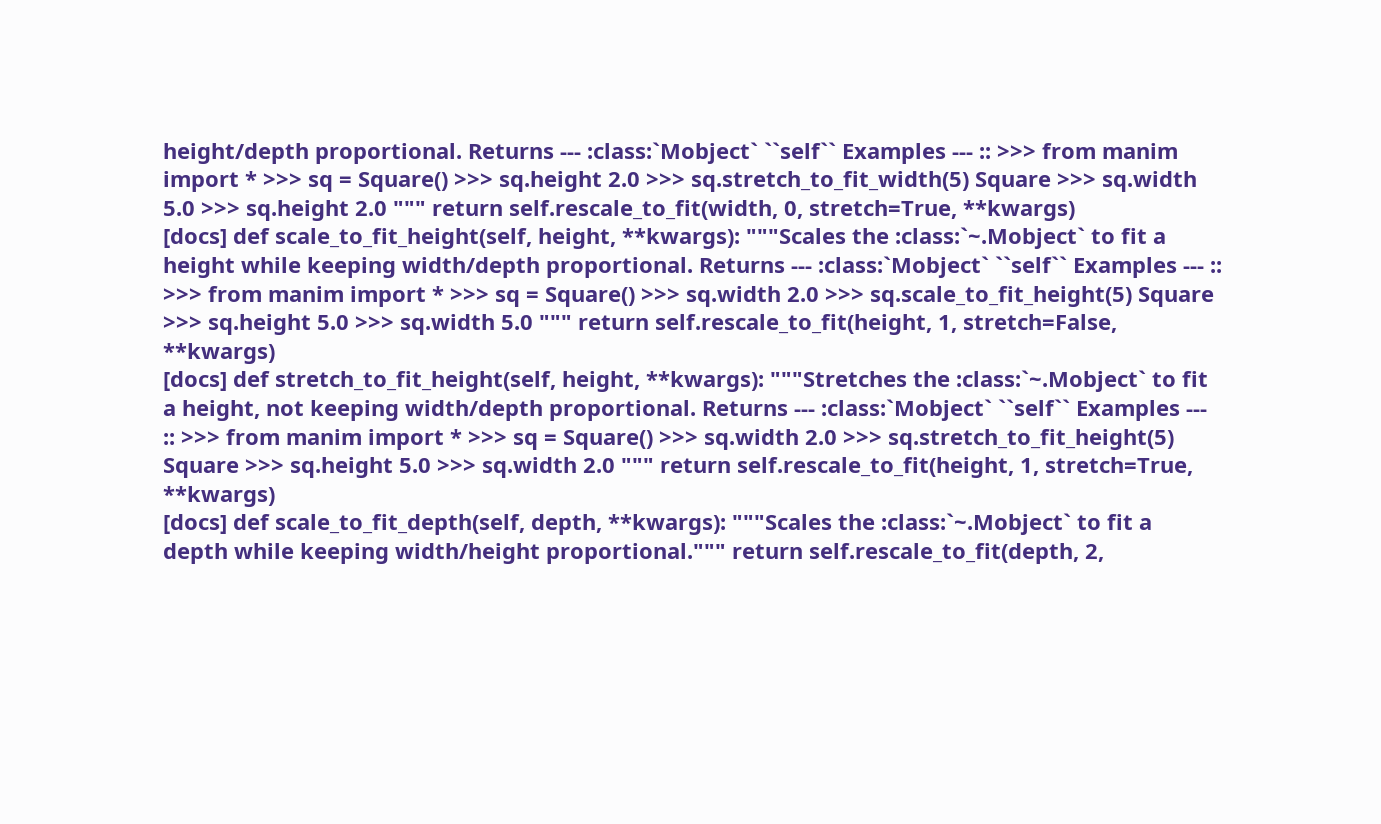height/depth proportional. Returns --- :class:`Mobject` ``self`` Examples --- :: >>> from manim import * >>> sq = Square() >>> sq.height 2.0 >>> sq.stretch_to_fit_width(5) Square >>> sq.width 5.0 >>> sq.height 2.0 """ return self.rescale_to_fit(width, 0, stretch=True, **kwargs)
[docs] def scale_to_fit_height(self, height, **kwargs): """Scales the :class:`~.Mobject` to fit a height while keeping width/depth proportional. Returns --- :class:`Mobject` ``self`` Examples --- :: >>> from manim import * >>> sq = Square() >>> sq.width 2.0 >>> sq.scale_to_fit_height(5) Square >>> sq.height 5.0 >>> sq.width 5.0 """ return self.rescale_to_fit(height, 1, stretch=False, **kwargs)
[docs] def stretch_to_fit_height(self, height, **kwargs): """Stretches the :class:`~.Mobject` to fit a height, not keeping width/depth proportional. Returns --- :class:`Mobject` ``self`` Examples --- :: >>> from manim import * >>> sq = Square() >>> sq.width 2.0 >>> sq.stretch_to_fit_height(5) Square >>> sq.height 5.0 >>> sq.width 2.0 """ return self.rescale_to_fit(height, 1, stretch=True, **kwargs)
[docs] def scale_to_fit_depth(self, depth, **kwargs): """Scales the :class:`~.Mobject` to fit a depth while keeping width/height proportional.""" return self.rescale_to_fit(depth, 2,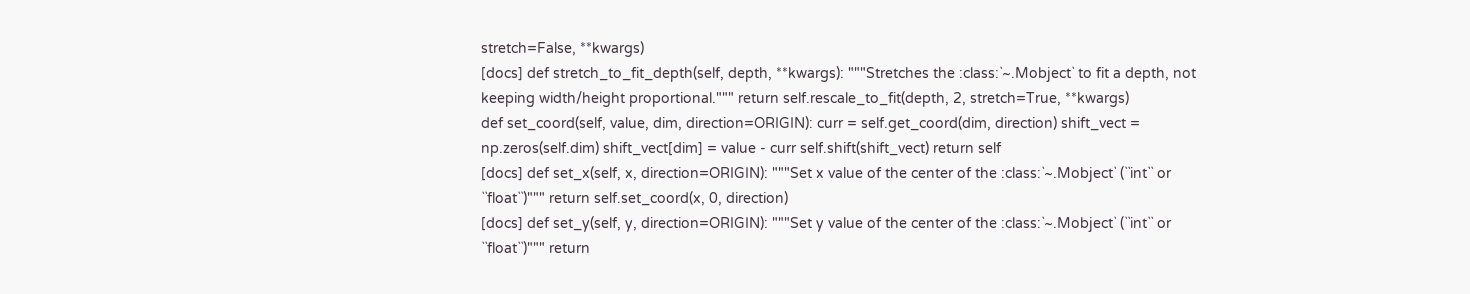stretch=False, **kwargs)
[docs] def stretch_to_fit_depth(self, depth, **kwargs): """Stretches the :class:`~.Mobject` to fit a depth, not keeping width/height proportional.""" return self.rescale_to_fit(depth, 2, stretch=True, **kwargs)
def set_coord(self, value, dim, direction=ORIGIN): curr = self.get_coord(dim, direction) shift_vect = np.zeros(self.dim) shift_vect[dim] = value - curr self.shift(shift_vect) return self
[docs] def set_x(self, x, direction=ORIGIN): """Set x value of the center of the :class:`~.Mobject` (``int`` or ``float``)""" return self.set_coord(x, 0, direction)
[docs] def set_y(self, y, direction=ORIGIN): """Set y value of the center of the :class:`~.Mobject` (``int`` or ``float``)""" return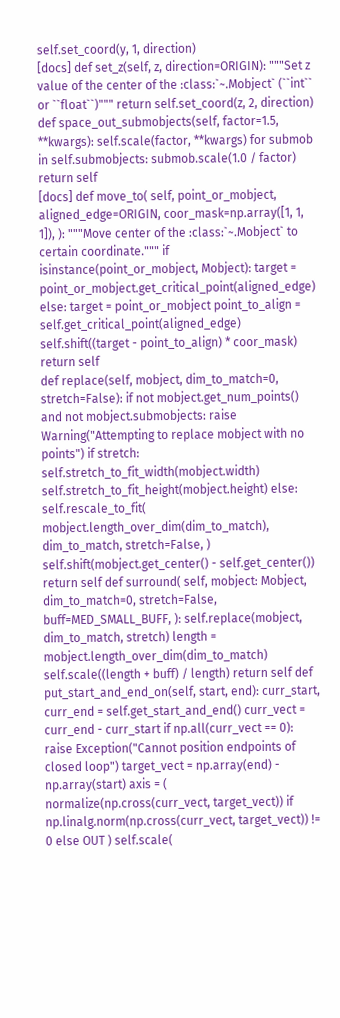self.set_coord(y, 1, direction)
[docs] def set_z(self, z, direction=ORIGIN): """Set z value of the center of the :class:`~.Mobject` (``int`` or ``float``)""" return self.set_coord(z, 2, direction)
def space_out_submobjects(self, factor=1.5, **kwargs): self.scale(factor, **kwargs) for submob in self.submobjects: submob.scale(1.0 / factor) return self
[docs] def move_to( self, point_or_mobject, aligned_edge=ORIGIN, coor_mask=np.array([1, 1, 1]), ): """Move center of the :class:`~.Mobject` to certain coordinate.""" if isinstance(point_or_mobject, Mobject): target = point_or_mobject.get_critical_point(aligned_edge) else: target = point_or_mobject point_to_align = self.get_critical_point(aligned_edge) self.shift((target - point_to_align) * coor_mask) return self
def replace(self, mobject, dim_to_match=0, stretch=False): if not mobject.get_num_points() and not mobject.submobjects: raise Warning("Attempting to replace mobject with no points") if stretch: self.stretch_to_fit_width(mobject.width) self.stretch_to_fit_height(mobject.height) else: self.rescale_to_fit( mobject.length_over_dim(dim_to_match), dim_to_match, stretch=False, ) self.shift(mobject.get_center() - self.get_center()) return self def surround( self, mobject: Mobject, dim_to_match=0, stretch=False, buff=MED_SMALL_BUFF, ): self.replace(mobject, dim_to_match, stretch) length = mobject.length_over_dim(dim_to_match) self.scale((length + buff) / length) return self def put_start_and_end_on(self, start, end): curr_start, curr_end = self.get_start_and_end() curr_vect = curr_end - curr_start if np.all(curr_vect == 0): raise Exception("Cannot position endpoints of closed loop") target_vect = np.array(end) - np.array(start) axis = ( normalize(np.cross(curr_vect, target_vect)) if np.linalg.norm(np.cross(curr_vect, target_vect)) != 0 else OUT ) self.scale(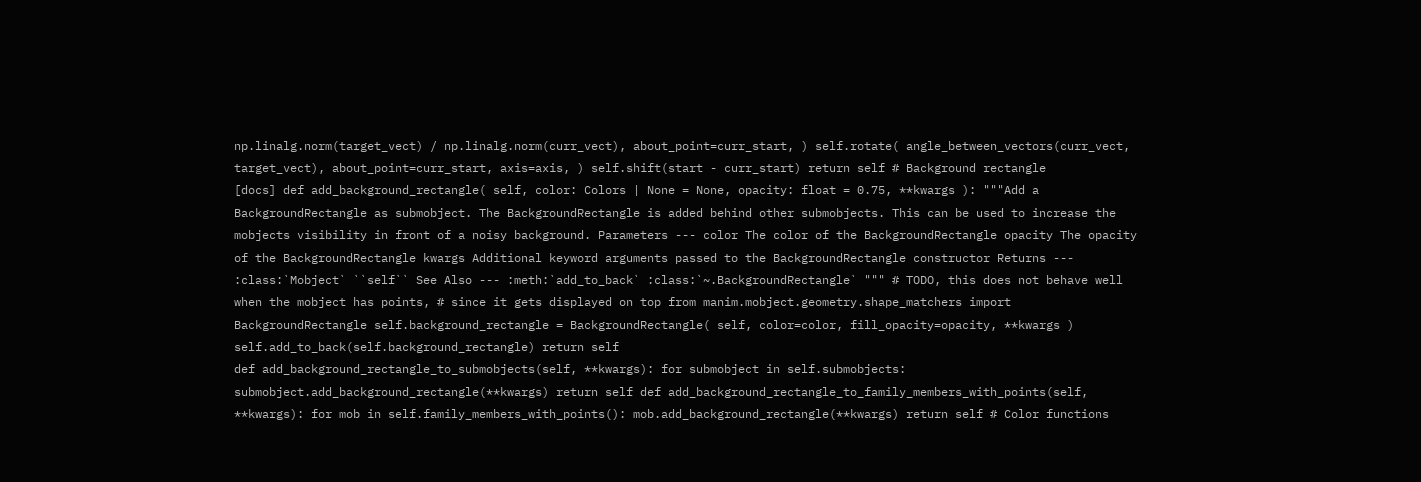np.linalg.norm(target_vect) / np.linalg.norm(curr_vect), about_point=curr_start, ) self.rotate( angle_between_vectors(curr_vect, target_vect), about_point=curr_start, axis=axis, ) self.shift(start - curr_start) return self # Background rectangle
[docs] def add_background_rectangle( self, color: Colors | None = None, opacity: float = 0.75, **kwargs ): """Add a BackgroundRectangle as submobject. The BackgroundRectangle is added behind other submobjects. This can be used to increase the mobjects visibility in front of a noisy background. Parameters --- color The color of the BackgroundRectangle opacity The opacity of the BackgroundRectangle kwargs Additional keyword arguments passed to the BackgroundRectangle constructor Returns --- :class:`Mobject` ``self`` See Also --- :meth:`add_to_back` :class:`~.BackgroundRectangle` """ # TODO, this does not behave well when the mobject has points, # since it gets displayed on top from manim.mobject.geometry.shape_matchers import BackgroundRectangle self.background_rectangle = BackgroundRectangle( self, color=color, fill_opacity=opacity, **kwargs ) self.add_to_back(self.background_rectangle) return self
def add_background_rectangle_to_submobjects(self, **kwargs): for submobject in self.submobjects: submobject.add_background_rectangle(**kwargs) return self def add_background_rectangle_to_family_members_with_points(self, **kwargs): for mob in self.family_members_with_points(): mob.add_background_rectangle(**kwargs) return self # Color functions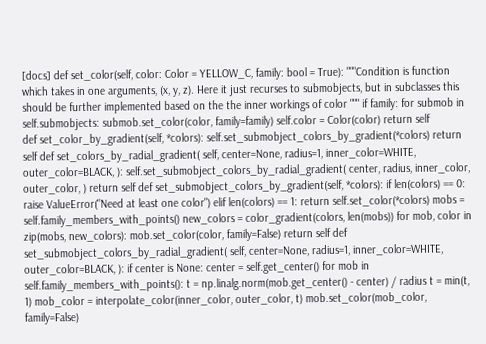[docs] def set_color(self, color: Color = YELLOW_C, family: bool = True): """Condition is function which takes in one arguments, (x, y, z). Here it just recurses to submobjects, but in subclasses this should be further implemented based on the the inner workings of color """ if family: for submob in self.submobjects: submob.set_color(color, family=family) self.color = Color(color) return self
def set_color_by_gradient(self, *colors): self.set_submobject_colors_by_gradient(*colors) return self def set_colors_by_radial_gradient( self, center=None, radius=1, inner_color=WHITE, outer_color=BLACK, ): self.set_submobject_colors_by_radial_gradient( center, radius, inner_color, outer_color, ) return self def set_submobject_colors_by_gradient(self, *colors): if len(colors) == 0: raise ValueError("Need at least one color") elif len(colors) == 1: return self.set_color(*colors) mobs = self.family_members_with_points() new_colors = color_gradient(colors, len(mobs)) for mob, color in zip(mobs, new_colors): mob.set_color(color, family=False) return self def set_submobject_colors_by_radial_gradient( self, center=None, radius=1, inner_color=WHITE, outer_color=BLACK, ): if center is None: center = self.get_center() for mob in self.family_members_with_points(): t = np.linalg.norm(mob.get_center() - center) / radius t = min(t, 1) mob_color = interpolate_color(inner_color, outer_color, t) mob.set_color(mob_color, family=False)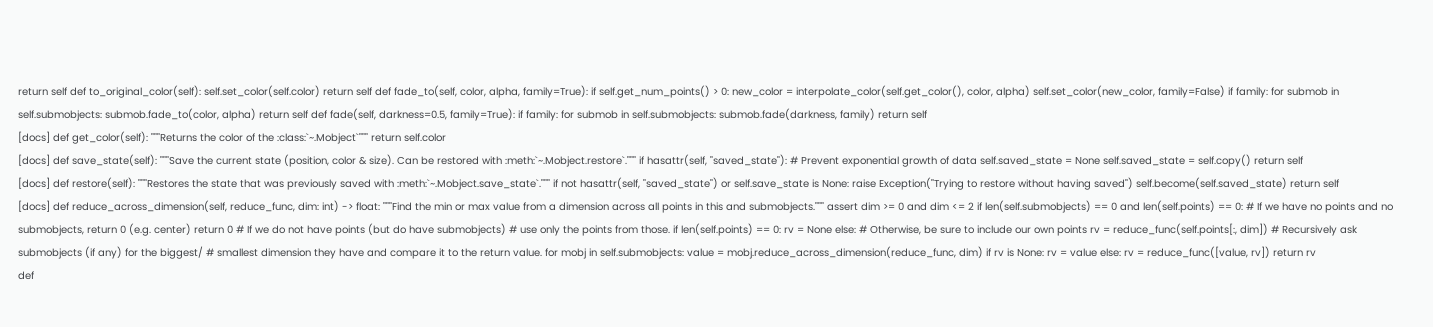return self def to_original_color(self): self.set_color(self.color) return self def fade_to(self, color, alpha, family=True): if self.get_num_points() > 0: new_color = interpolate_color(self.get_color(), color, alpha) self.set_color(new_color, family=False) if family: for submob in self.submobjects: submob.fade_to(color, alpha) return self def fade(self, darkness=0.5, family=True): if family: for submob in self.submobjects: submob.fade(darkness, family) return self
[docs] def get_color(self): """Returns the color of the :class:`~.Mobject`""" return self.color
[docs] def save_state(self): """Save the current state (position, color & size). Can be restored with :meth:`~.Mobject.restore`.""" if hasattr(self, "saved_state"): # Prevent exponential growth of data self.saved_state = None self.saved_state = self.copy() return self
[docs] def restore(self): """Restores the state that was previously saved with :meth:`~.Mobject.save_state`.""" if not hasattr(self, "saved_state") or self.save_state is None: raise Exception("Trying to restore without having saved") self.become(self.saved_state) return self
[docs] def reduce_across_dimension(self, reduce_func, dim: int) -> float: """Find the min or max value from a dimension across all points in this and submobjects.""" assert dim >= 0 and dim <= 2 if len(self.submobjects) == 0 and len(self.points) == 0: # If we have no points and no submobjects, return 0 (e.g. center) return 0 # If we do not have points (but do have submobjects) # use only the points from those. if len(self.points) == 0: rv = None else: # Otherwise, be sure to include our own points rv = reduce_func(self.points[:, dim]) # Recursively ask submobjects (if any) for the biggest/ # smallest dimension they have and compare it to the return value. for mobj in self.submobjects: value = mobj.reduce_across_dimension(reduce_func, dim) if rv is None: rv = value else: rv = reduce_func([value, rv]) return rv
def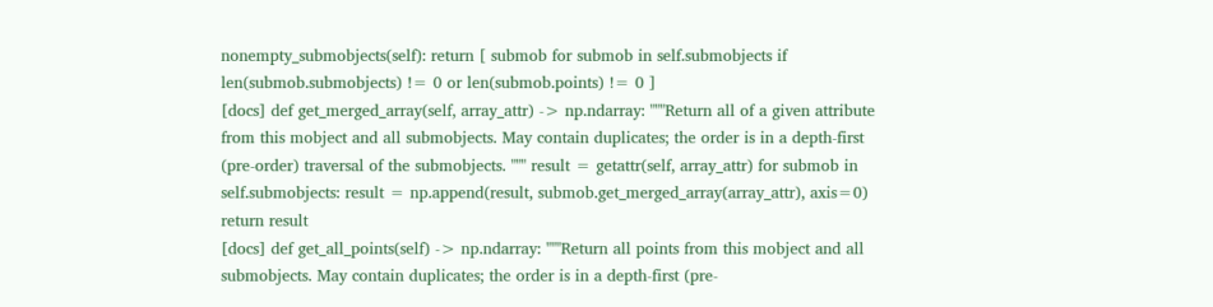nonempty_submobjects(self): return [ submob for submob in self.submobjects if len(submob.submobjects) != 0 or len(submob.points) != 0 ]
[docs] def get_merged_array(self, array_attr) -> np.ndarray: """Return all of a given attribute from this mobject and all submobjects. May contain duplicates; the order is in a depth-first (pre-order) traversal of the submobjects. """ result = getattr(self, array_attr) for submob in self.submobjects: result = np.append(result, submob.get_merged_array(array_attr), axis=0) return result
[docs] def get_all_points(self) -> np.ndarray: """Return all points from this mobject and all submobjects. May contain duplicates; the order is in a depth-first (pre-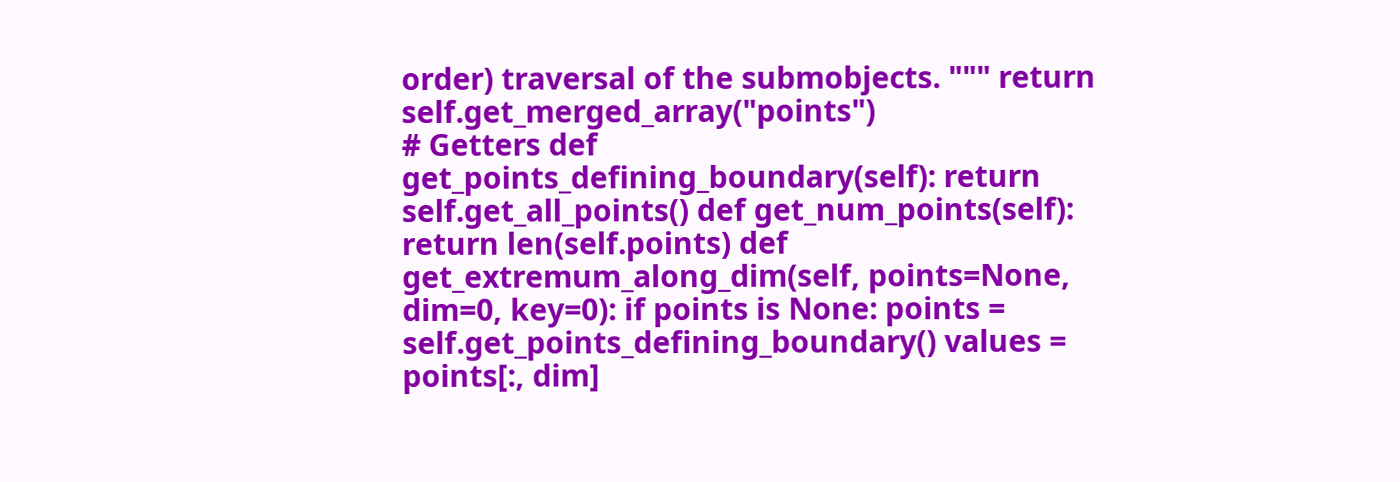order) traversal of the submobjects. """ return self.get_merged_array("points")
# Getters def get_points_defining_boundary(self): return self.get_all_points() def get_num_points(self): return len(self.points) def get_extremum_along_dim(self, points=None, dim=0, key=0): if points is None: points = self.get_points_defining_boundary() values = points[:, dim]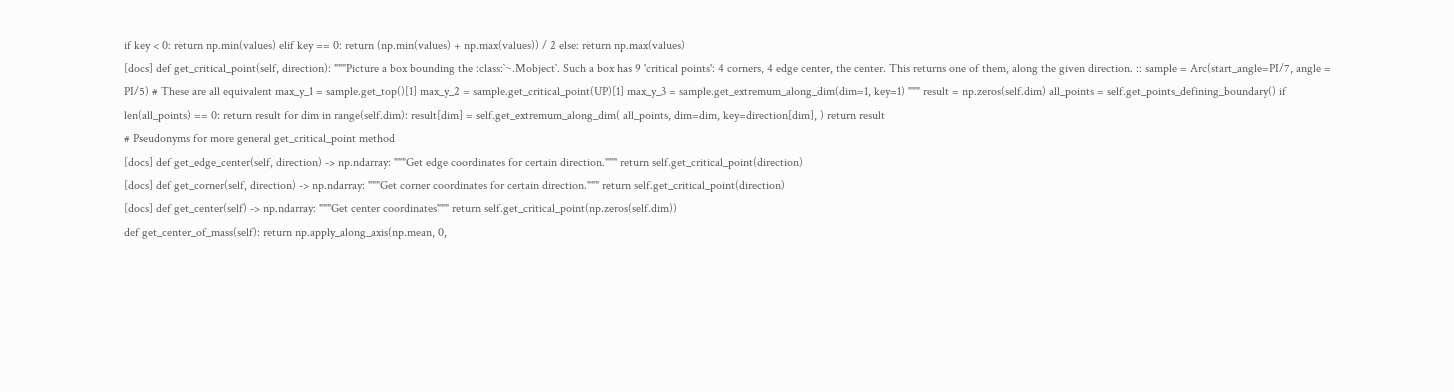if key < 0: return np.min(values) elif key == 0: return (np.min(values) + np.max(values)) / 2 else: return np.max(values)
[docs] def get_critical_point(self, direction): """Picture a box bounding the :class:`~.Mobject`. Such a box has 9 'critical points': 4 corners, 4 edge center, the center. This returns one of them, along the given direction. :: sample = Arc(start_angle=PI/7, angle = PI/5) # These are all equivalent max_y_1 = sample.get_top()[1] max_y_2 = sample.get_critical_point(UP)[1] max_y_3 = sample.get_extremum_along_dim(dim=1, key=1) """ result = np.zeros(self.dim) all_points = self.get_points_defining_boundary() if len(all_points) == 0: return result for dim in range(self.dim): result[dim] = self.get_extremum_along_dim( all_points, dim=dim, key=direction[dim], ) return result
# Pseudonyms for more general get_critical_point method
[docs] def get_edge_center(self, direction) -> np.ndarray: """Get edge coordinates for certain direction.""" return self.get_critical_point(direction)
[docs] def get_corner(self, direction) -> np.ndarray: """Get corner coordinates for certain direction.""" return self.get_critical_point(direction)
[docs] def get_center(self) -> np.ndarray: """Get center coordinates""" return self.get_critical_point(np.zeros(self.dim))
def get_center_of_mass(self): return np.apply_along_axis(np.mean, 0,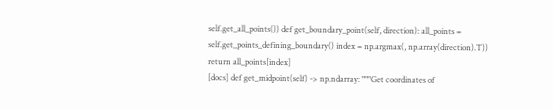self.get_all_points()) def get_boundary_point(self, direction): all_points = self.get_points_defining_boundary() index = np.argmax(, np.array(direction).T)) return all_points[index]
[docs] def get_midpoint(self) -> np.ndarray: """Get coordinates of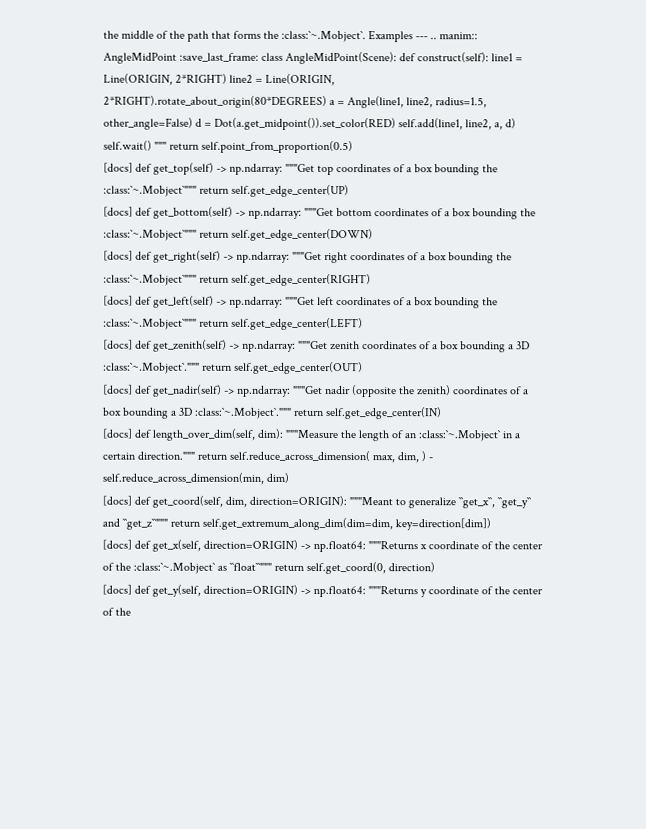the middle of the path that forms the :class:`~.Mobject`. Examples --- .. manim:: AngleMidPoint :save_last_frame: class AngleMidPoint(Scene): def construct(self): line1 = Line(ORIGIN, 2*RIGHT) line2 = Line(ORIGIN, 2*RIGHT).rotate_about_origin(80*DEGREES) a = Angle(line1, line2, radius=1.5, other_angle=False) d = Dot(a.get_midpoint()).set_color(RED) self.add(line1, line2, a, d) self.wait() """ return self.point_from_proportion(0.5)
[docs] def get_top(self) -> np.ndarray: """Get top coordinates of a box bounding the :class:`~.Mobject`""" return self.get_edge_center(UP)
[docs] def get_bottom(self) -> np.ndarray: """Get bottom coordinates of a box bounding the :class:`~.Mobject`""" return self.get_edge_center(DOWN)
[docs] def get_right(self) -> np.ndarray: """Get right coordinates of a box bounding the :class:`~.Mobject`""" return self.get_edge_center(RIGHT)
[docs] def get_left(self) -> np.ndarray: """Get left coordinates of a box bounding the :class:`~.Mobject`""" return self.get_edge_center(LEFT)
[docs] def get_zenith(self) -> np.ndarray: """Get zenith coordinates of a box bounding a 3D :class:`~.Mobject`.""" return self.get_edge_center(OUT)
[docs] def get_nadir(self) -> np.ndarray: """Get nadir (opposite the zenith) coordinates of a box bounding a 3D :class:`~.Mobject`.""" return self.get_edge_center(IN)
[docs] def length_over_dim(self, dim): """Measure the length of an :class:`~.Mobject` in a certain direction.""" return self.reduce_across_dimension( max, dim, ) - self.reduce_across_dimension(min, dim)
[docs] def get_coord(self, dim, direction=ORIGIN): """Meant to generalize ``get_x``, ``get_y`` and ``get_z``""" return self.get_extremum_along_dim(dim=dim, key=direction[dim])
[docs] def get_x(self, direction=ORIGIN) -> np.float64: """Returns x coordinate of the center of the :class:`~.Mobject` as ``float``""" return self.get_coord(0, direction)
[docs] def get_y(self, direction=ORIGIN) -> np.float64: """Returns y coordinate of the center of the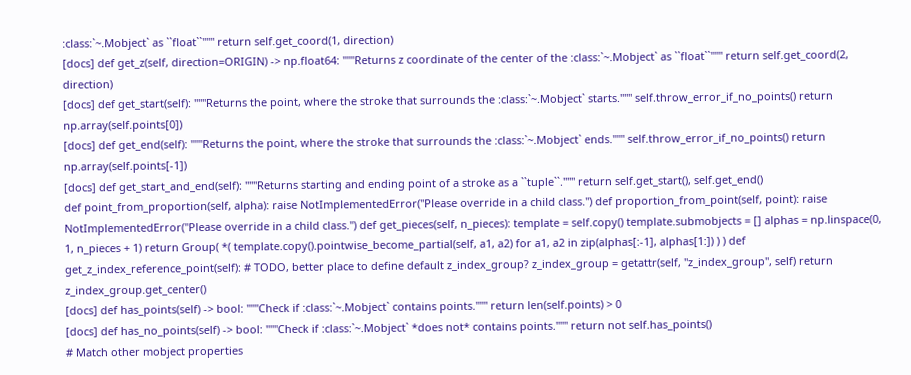:class:`~.Mobject` as ``float``""" return self.get_coord(1, direction)
[docs] def get_z(self, direction=ORIGIN) -> np.float64: """Returns z coordinate of the center of the :class:`~.Mobject` as ``float``""" return self.get_coord(2, direction)
[docs] def get_start(self): """Returns the point, where the stroke that surrounds the :class:`~.Mobject` starts.""" self.throw_error_if_no_points() return np.array(self.points[0])
[docs] def get_end(self): """Returns the point, where the stroke that surrounds the :class:`~.Mobject` ends.""" self.throw_error_if_no_points() return np.array(self.points[-1])
[docs] def get_start_and_end(self): """Returns starting and ending point of a stroke as a ``tuple``.""" return self.get_start(), self.get_end()
def point_from_proportion(self, alpha): raise NotImplementedError("Please override in a child class.") def proportion_from_point(self, point): raise NotImplementedError("Please override in a child class.") def get_pieces(self, n_pieces): template = self.copy() template.submobjects = [] alphas = np.linspace(0, 1, n_pieces + 1) return Group( *( template.copy().pointwise_become_partial(self, a1, a2) for a1, a2 in zip(alphas[:-1], alphas[1:]) ) ) def get_z_index_reference_point(self): # TODO, better place to define default z_index_group? z_index_group = getattr(self, "z_index_group", self) return z_index_group.get_center()
[docs] def has_points(self) -> bool: """Check if :class:`~.Mobject` contains points.""" return len(self.points) > 0
[docs] def has_no_points(self) -> bool: """Check if :class:`~.Mobject` *does not* contains points.""" return not self.has_points()
# Match other mobject properties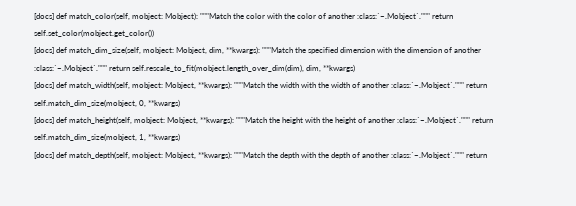[docs] def match_color(self, mobject: Mobject): """Match the color with the color of another :class:`~.Mobject`.""" return self.set_color(mobject.get_color())
[docs] def match_dim_size(self, mobject: Mobject, dim, **kwargs): """Match the specified dimension with the dimension of another :class:`~.Mobject`.""" return self.rescale_to_fit(mobject.length_over_dim(dim), dim, **kwargs)
[docs] def match_width(self, mobject: Mobject, **kwargs): """Match the width with the width of another :class:`~.Mobject`.""" return self.match_dim_size(mobject, 0, **kwargs)
[docs] def match_height(self, mobject: Mobject, **kwargs): """Match the height with the height of another :class:`~.Mobject`.""" return self.match_dim_size(mobject, 1, **kwargs)
[docs] def match_depth(self, mobject: Mobject, **kwargs): """Match the depth with the depth of another :class:`~.Mobject`.""" return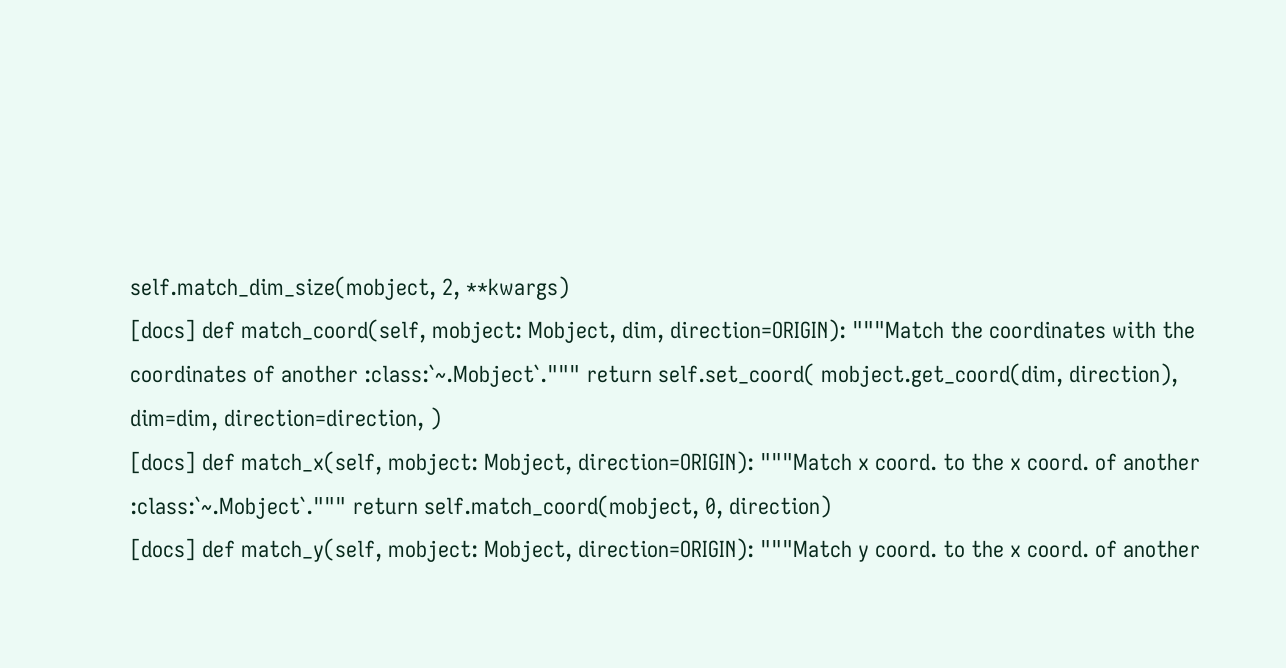self.match_dim_size(mobject, 2, **kwargs)
[docs] def match_coord(self, mobject: Mobject, dim, direction=ORIGIN): """Match the coordinates with the coordinates of another :class:`~.Mobject`.""" return self.set_coord( mobject.get_coord(dim, direction), dim=dim, direction=direction, )
[docs] def match_x(self, mobject: Mobject, direction=ORIGIN): """Match x coord. to the x coord. of another :class:`~.Mobject`.""" return self.match_coord(mobject, 0, direction)
[docs] def match_y(self, mobject: Mobject, direction=ORIGIN): """Match y coord. to the x coord. of another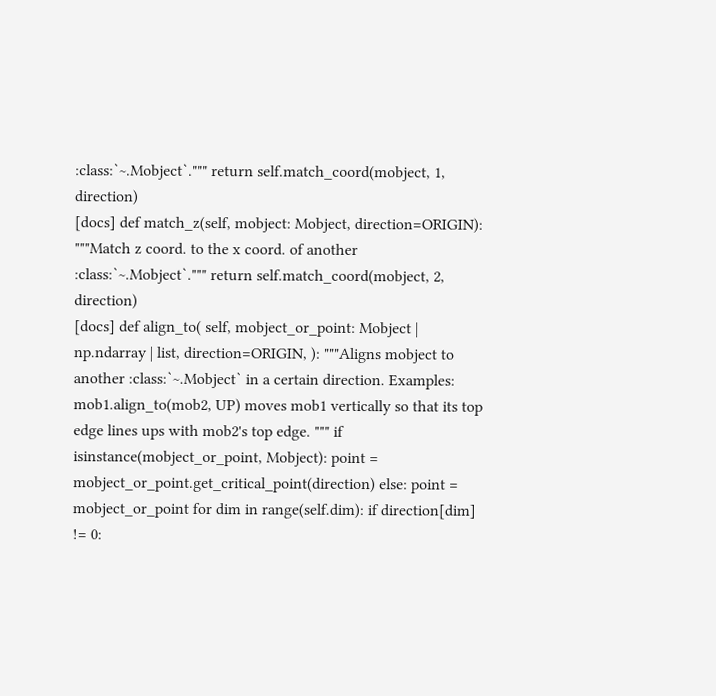:class:`~.Mobject`.""" return self.match_coord(mobject, 1, direction)
[docs] def match_z(self, mobject: Mobject, direction=ORIGIN): """Match z coord. to the x coord. of another :class:`~.Mobject`.""" return self.match_coord(mobject, 2, direction)
[docs] def align_to( self, mobject_or_point: Mobject | np.ndarray | list, direction=ORIGIN, ): """Aligns mobject to another :class:`~.Mobject` in a certain direction. Examples: mob1.align_to(mob2, UP) moves mob1 vertically so that its top edge lines ups with mob2's top edge. """ if isinstance(mobject_or_point, Mobject): point = mobject_or_point.get_critical_point(direction) else: point = mobject_or_point for dim in range(self.dim): if direction[dim] != 0: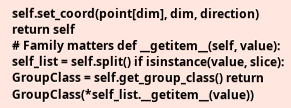self.set_coord(point[dim], dim, direction) return self
# Family matters def __getitem__(self, value): self_list = self.split() if isinstance(value, slice): GroupClass = self.get_group_class() return GroupClass(*self_list.__getitem__(value))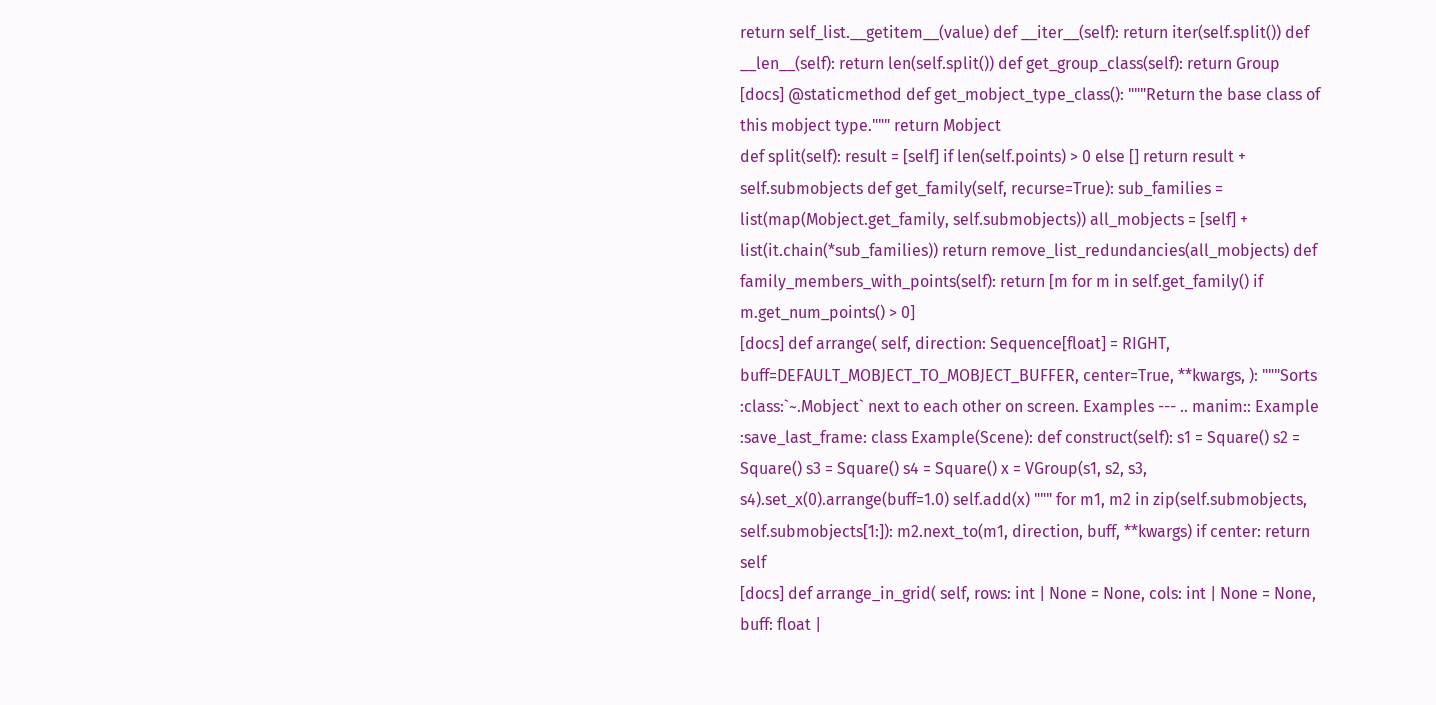return self_list.__getitem__(value) def __iter__(self): return iter(self.split()) def __len__(self): return len(self.split()) def get_group_class(self): return Group
[docs] @staticmethod def get_mobject_type_class(): """Return the base class of this mobject type.""" return Mobject
def split(self): result = [self] if len(self.points) > 0 else [] return result + self.submobjects def get_family(self, recurse=True): sub_families = list(map(Mobject.get_family, self.submobjects)) all_mobjects = [self] + list(it.chain(*sub_families)) return remove_list_redundancies(all_mobjects) def family_members_with_points(self): return [m for m in self.get_family() if m.get_num_points() > 0]
[docs] def arrange( self, direction: Sequence[float] = RIGHT, buff=DEFAULT_MOBJECT_TO_MOBJECT_BUFFER, center=True, **kwargs, ): """Sorts :class:`~.Mobject` next to each other on screen. Examples --- .. manim:: Example :save_last_frame: class Example(Scene): def construct(self): s1 = Square() s2 = Square() s3 = Square() s4 = Square() x = VGroup(s1, s2, s3, s4).set_x(0).arrange(buff=1.0) self.add(x) """ for m1, m2 in zip(self.submobjects, self.submobjects[1:]): m2.next_to(m1, direction, buff, **kwargs) if center: return self
[docs] def arrange_in_grid( self, rows: int | None = None, cols: int | None = None, buff: float |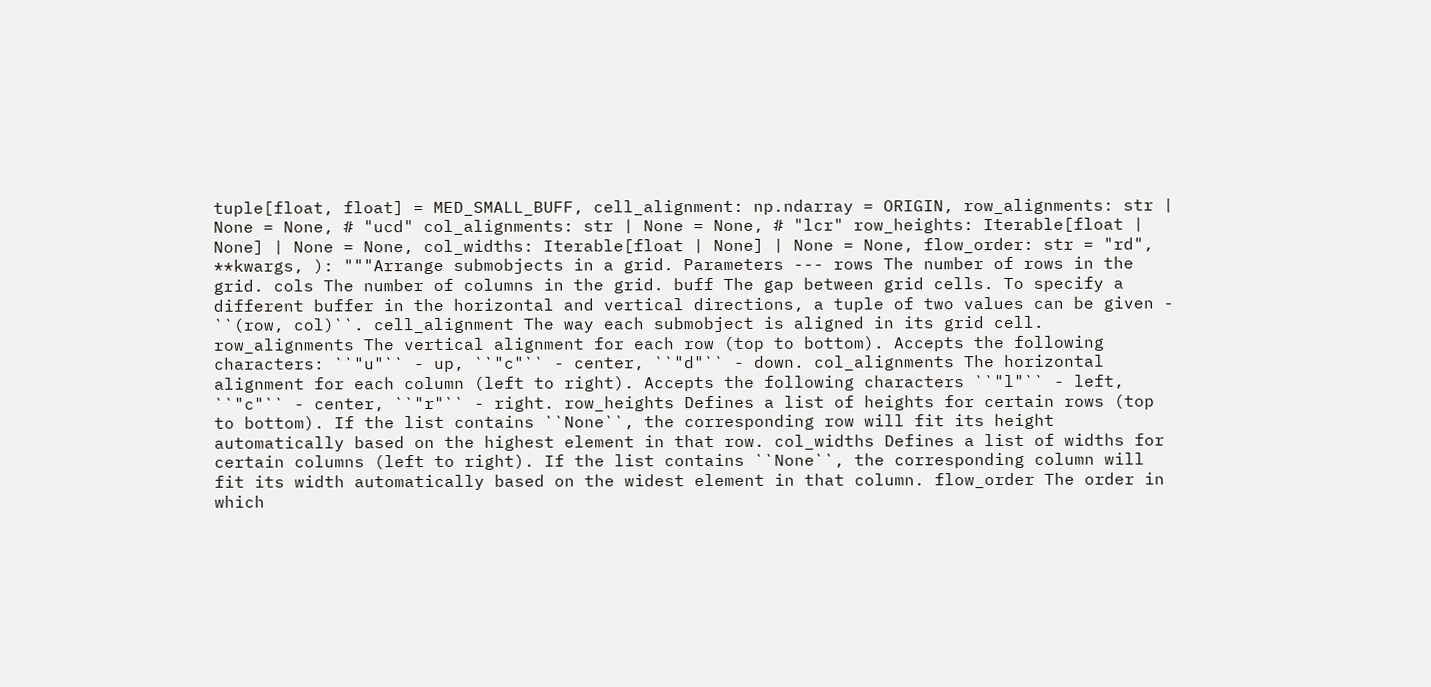tuple[float, float] = MED_SMALL_BUFF, cell_alignment: np.ndarray = ORIGIN, row_alignments: str | None = None, # "ucd" col_alignments: str | None = None, # "lcr" row_heights: Iterable[float | None] | None = None, col_widths: Iterable[float | None] | None = None, flow_order: str = "rd", **kwargs, ): """Arrange submobjects in a grid. Parameters --- rows The number of rows in the grid. cols The number of columns in the grid. buff The gap between grid cells. To specify a different buffer in the horizontal and vertical directions, a tuple of two values can be given - ``(row, col)``. cell_alignment The way each submobject is aligned in its grid cell. row_alignments The vertical alignment for each row (top to bottom). Accepts the following characters: ``"u"`` - up, ``"c"`` - center, ``"d"`` - down. col_alignments The horizontal alignment for each column (left to right). Accepts the following characters ``"l"`` - left, ``"c"`` - center, ``"r"`` - right. row_heights Defines a list of heights for certain rows (top to bottom). If the list contains ``None``, the corresponding row will fit its height automatically based on the highest element in that row. col_widths Defines a list of widths for certain columns (left to right). If the list contains ``None``, the corresponding column will fit its width automatically based on the widest element in that column. flow_order The order in which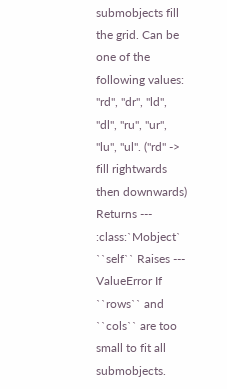submobjects fill the grid. Can be one of the following values: "rd", "dr", "ld", "dl", "ru", "ur", "lu", "ul". ("rd" -> fill rightwards then downwards) Returns --- :class:`Mobject` ``self`` Raises --- ValueError If ``rows`` and ``cols`` are too small to fit all submobjects.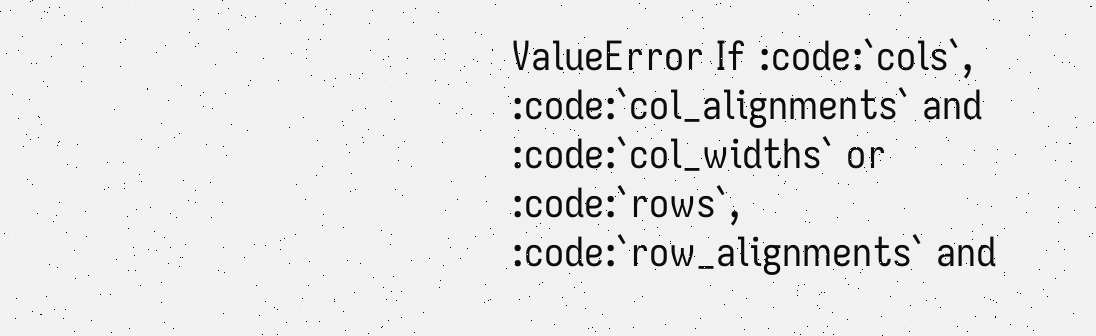ValueError If :code:`cols`, :code:`col_alignments` and :code:`col_widths` or :code:`rows`, :code:`row_alignments` and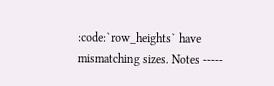:code:`row_heights` have mismatching sizes. Notes -----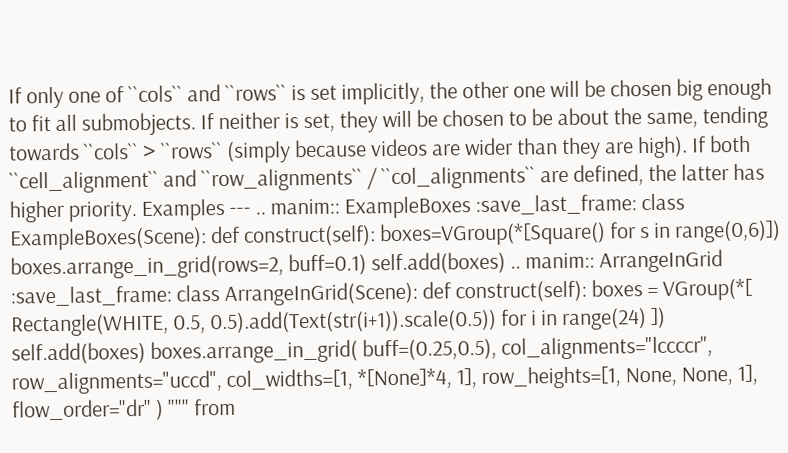If only one of ``cols`` and ``rows`` is set implicitly, the other one will be chosen big enough to fit all submobjects. If neither is set, they will be chosen to be about the same, tending towards ``cols`` > ``rows`` (simply because videos are wider than they are high). If both ``cell_alignment`` and ``row_alignments`` / ``col_alignments`` are defined, the latter has higher priority. Examples --- .. manim:: ExampleBoxes :save_last_frame: class ExampleBoxes(Scene): def construct(self): boxes=VGroup(*[Square() for s in range(0,6)]) boxes.arrange_in_grid(rows=2, buff=0.1) self.add(boxes) .. manim:: ArrangeInGrid :save_last_frame: class ArrangeInGrid(Scene): def construct(self): boxes = VGroup(*[ Rectangle(WHITE, 0.5, 0.5).add(Text(str(i+1)).scale(0.5)) for i in range(24) ]) self.add(boxes) boxes.arrange_in_grid( buff=(0.25,0.5), col_alignments="lccccr", row_alignments="uccd", col_widths=[1, *[None]*4, 1], row_heights=[1, None, None, 1], flow_order="dr" ) """ from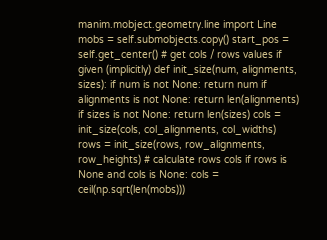manim.mobject.geometry.line import Line mobs = self.submobjects.copy() start_pos = self.get_center() # get cols / rows values if given (implicitly) def init_size(num, alignments, sizes): if num is not None: return num if alignments is not None: return len(alignments) if sizes is not None: return len(sizes) cols = init_size(cols, col_alignments, col_widths) rows = init_size(rows, row_alignments, row_heights) # calculate rows cols if rows is None and cols is None: cols = ceil(np.sqrt(len(mobs)))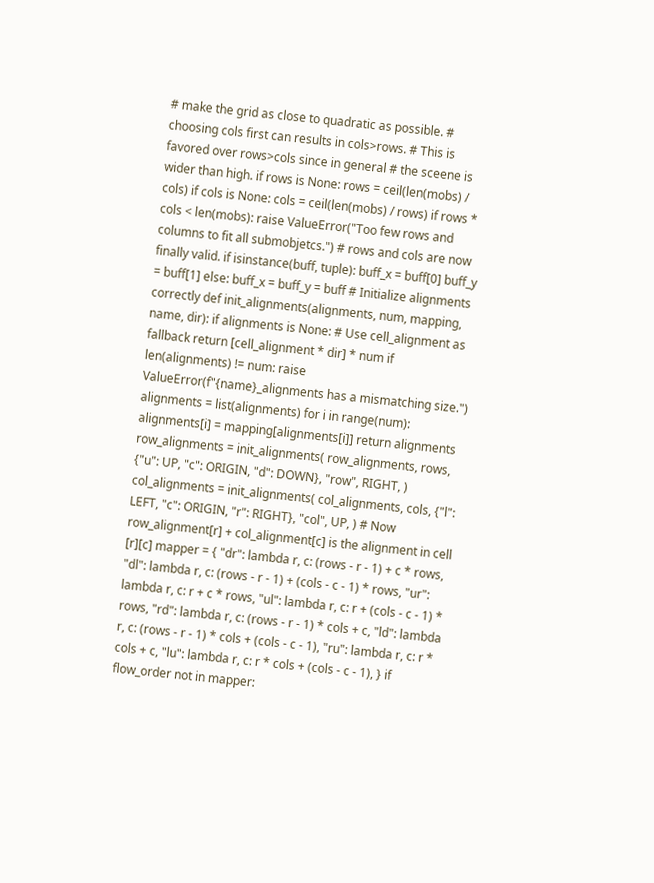# make the grid as close to quadratic as possible. # choosing cols first can results in cols>rows. # This is favored over rows>cols since in general # the sceene is wider than high. if rows is None: rows = ceil(len(mobs) / cols) if cols is None: cols = ceil(len(mobs) / rows) if rows * cols < len(mobs): raise ValueError("Too few rows and columns to fit all submobjetcs.") # rows and cols are now finally valid. if isinstance(buff, tuple): buff_x = buff[0] buff_y = buff[1] else: buff_x = buff_y = buff # Initialize alignments correctly def init_alignments(alignments, num, mapping, name, dir): if alignments is None: # Use cell_alignment as fallback return [cell_alignment * dir] * num if len(alignments) != num: raise ValueError(f"{name}_alignments has a mismatching size.") alignments = list(alignments) for i in range(num): alignments[i] = mapping[alignments[i]] return alignments row_alignments = init_alignments( row_alignments, rows, {"u": UP, "c": ORIGIN, "d": DOWN}, "row", RIGHT, ) col_alignments = init_alignments( col_alignments, cols, {"l": LEFT, "c": ORIGIN, "r": RIGHT}, "col", UP, ) # Now row_alignment[r] + col_alignment[c] is the alignment in cell [r][c] mapper = { "dr": lambda r, c: (rows - r - 1) + c * rows, "dl": lambda r, c: (rows - r - 1) + (cols - c - 1) * rows, "ur": lambda r, c: r + c * rows, "ul": lambda r, c: r + (cols - c - 1) * rows, "rd": lambda r, c: (rows - r - 1) * cols + c, "ld": lambda r, c: (rows - r - 1) * cols + (cols - c - 1), "ru": lambda r, c: r * cols + c, "lu": lambda r, c: r * cols + (cols - c - 1), } if flow_order not in mapper: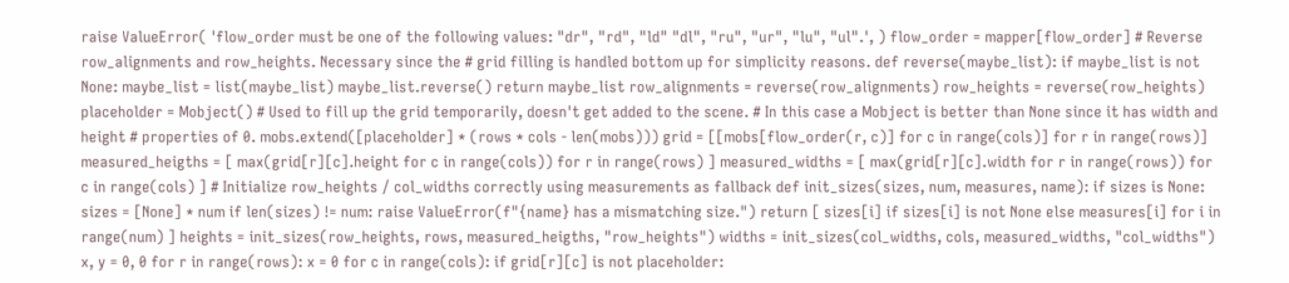raise ValueError( 'flow_order must be one of the following values: "dr", "rd", "ld" "dl", "ru", "ur", "lu", "ul".', ) flow_order = mapper[flow_order] # Reverse row_alignments and row_heights. Necessary since the # grid filling is handled bottom up for simplicity reasons. def reverse(maybe_list): if maybe_list is not None: maybe_list = list(maybe_list) maybe_list.reverse() return maybe_list row_alignments = reverse(row_alignments) row_heights = reverse(row_heights) placeholder = Mobject() # Used to fill up the grid temporarily, doesn't get added to the scene. # In this case a Mobject is better than None since it has width and height # properties of 0. mobs.extend([placeholder] * (rows * cols - len(mobs))) grid = [[mobs[flow_order(r, c)] for c in range(cols)] for r in range(rows)] measured_heigths = [ max(grid[r][c].height for c in range(cols)) for r in range(rows) ] measured_widths = [ max(grid[r][c].width for r in range(rows)) for c in range(cols) ] # Initialize row_heights / col_widths correctly using measurements as fallback def init_sizes(sizes, num, measures, name): if sizes is None: sizes = [None] * num if len(sizes) != num: raise ValueError(f"{name} has a mismatching size.") return [ sizes[i] if sizes[i] is not None else measures[i] for i in range(num) ] heights = init_sizes(row_heights, rows, measured_heigths, "row_heights") widths = init_sizes(col_widths, cols, measured_widths, "col_widths") x, y = 0, 0 for r in range(rows): x = 0 for c in range(cols): if grid[r][c] is not placeholder: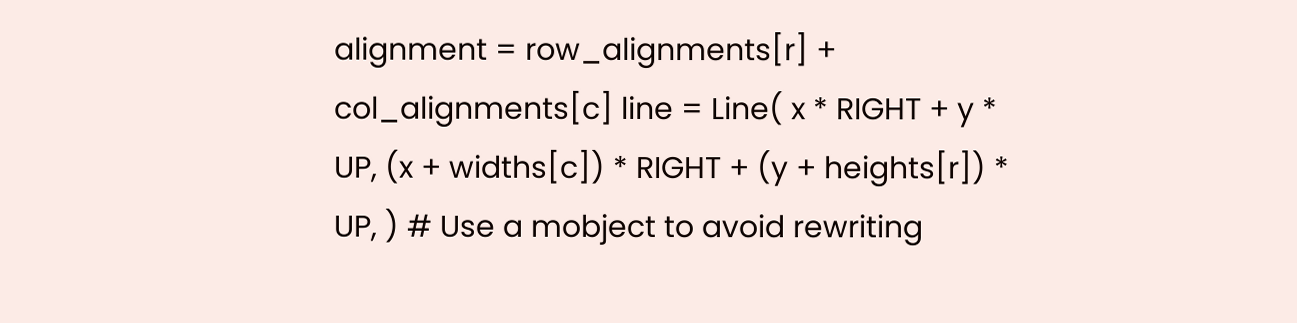alignment = row_alignments[r] + col_alignments[c] line = Line( x * RIGHT + y * UP, (x + widths[c]) * RIGHT + (y + heights[r]) * UP, ) # Use a mobject to avoid rewriting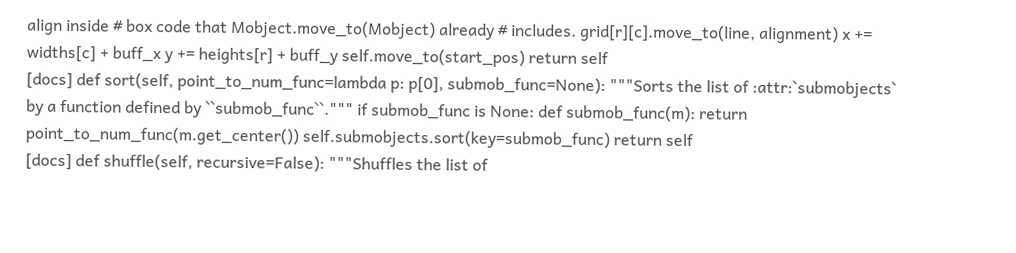align inside # box code that Mobject.move_to(Mobject) already # includes. grid[r][c].move_to(line, alignment) x += widths[c] + buff_x y += heights[r] + buff_y self.move_to(start_pos) return self
[docs] def sort(self, point_to_num_func=lambda p: p[0], submob_func=None): """Sorts the list of :attr:`submobjects` by a function defined by ``submob_func``.""" if submob_func is None: def submob_func(m): return point_to_num_func(m.get_center()) self.submobjects.sort(key=submob_func) return self
[docs] def shuffle(self, recursive=False): """Shuffles the list of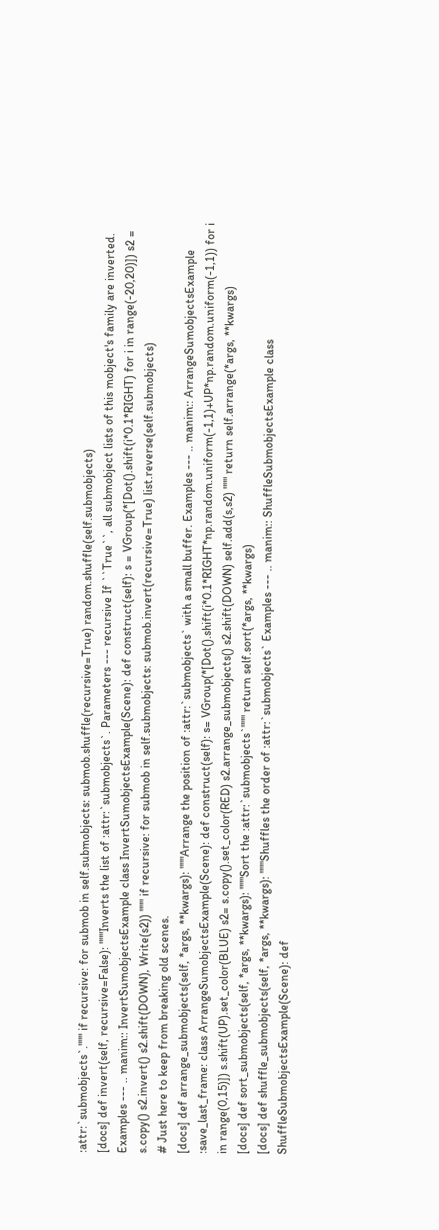:attr:`submobjects`.""" if recursive: for submob in self.submobjects: submob.shuffle(recursive=True) random.shuffle(self.submobjects)
[docs] def invert(self, recursive=False): """Inverts the list of :attr:`submobjects`. Parameters --- recursive If ``True``, all submobject lists of this mobject's family are inverted. Examples --- .. manim:: InvertSumobjectsExample class InvertSumobjectsExample(Scene): def construct(self): s = VGroup(*[Dot().shift(i*0.1*RIGHT) for i in range(-20,20)]) s2 = s.copy() s2.invert() s2.shift(DOWN), Write(s2)) """ if recursive: for submob in self.submobjects: submob.invert(recursive=True) list.reverse(self.submobjects)
# Just here to keep from breaking old scenes.
[docs] def arrange_submobjects(self, *args, **kwargs): """Arrange the position of :attr:`submobjects` with a small buffer. Examples --- .. manim:: ArrangeSumobjectsExample :save_last_frame: class ArrangeSumobjectsExample(Scene): def construct(self): s= VGroup(*[Dot().shift(i*0.1*RIGHT*np.random.uniform(-1,1)+UP*np.random.uniform(-1,1)) for i in range(0,15)]) s.shift(UP).set_color(BLUE) s2= s.copy().set_color(RED) s2.arrange_submobjects() s2.shift(DOWN) self.add(s,s2) """ return self.arrange(*args, **kwargs)
[docs] def sort_submobjects(self, *args, **kwargs): """Sort the :attr:`submobjects`""" return self.sort(*args, **kwargs)
[docs] def shuffle_submobjects(self, *args, **kwargs): """Shuffles the order of :attr:`submobjects` Examples --- .. manim:: ShuffleSubmobjectsExample class ShuffleSubmobjectsExample(Scene): def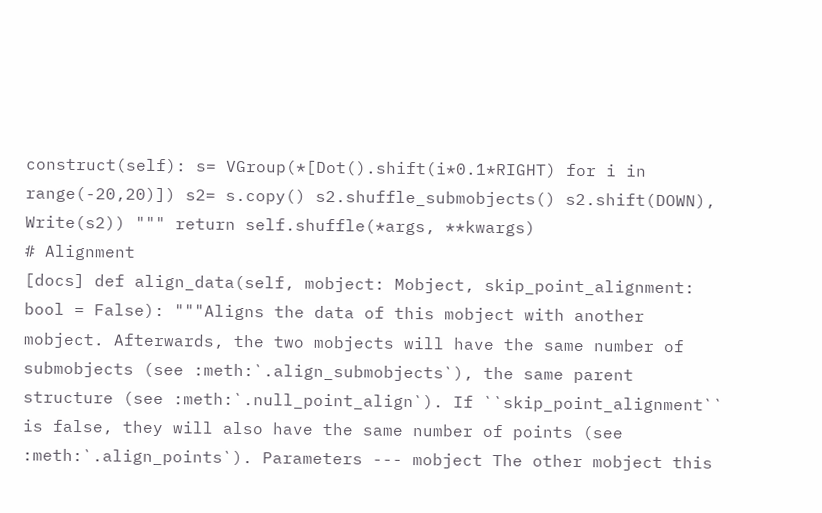construct(self): s= VGroup(*[Dot().shift(i*0.1*RIGHT) for i in range(-20,20)]) s2= s.copy() s2.shuffle_submobjects() s2.shift(DOWN), Write(s2)) """ return self.shuffle(*args, **kwargs)
# Alignment
[docs] def align_data(self, mobject: Mobject, skip_point_alignment: bool = False): """Aligns the data of this mobject with another mobject. Afterwards, the two mobjects will have the same number of submobjects (see :meth:`.align_submobjects`), the same parent structure (see :meth:`.null_point_align`). If ``skip_point_alignment`` is false, they will also have the same number of points (see :meth:`.align_points`). Parameters --- mobject The other mobject this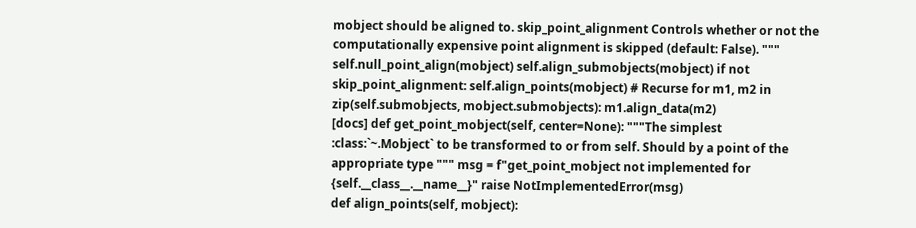mobject should be aligned to. skip_point_alignment Controls whether or not the computationally expensive point alignment is skipped (default: False). """ self.null_point_align(mobject) self.align_submobjects(mobject) if not skip_point_alignment: self.align_points(mobject) # Recurse for m1, m2 in zip(self.submobjects, mobject.submobjects): m1.align_data(m2)
[docs] def get_point_mobject(self, center=None): """The simplest :class:`~.Mobject` to be transformed to or from self. Should by a point of the appropriate type """ msg = f"get_point_mobject not implemented for {self.__class__.__name__}" raise NotImplementedError(msg)
def align_points(self, mobject):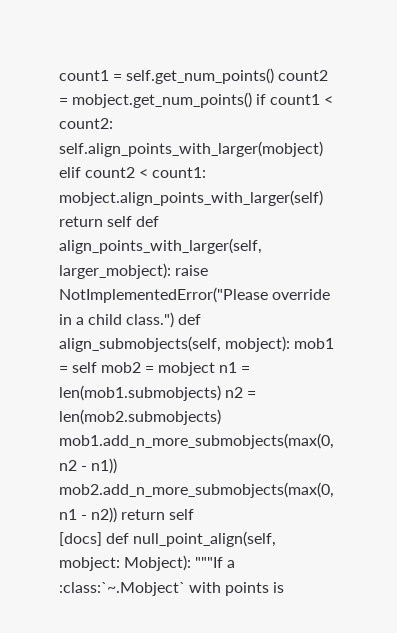count1 = self.get_num_points() count2 = mobject.get_num_points() if count1 < count2: self.align_points_with_larger(mobject) elif count2 < count1: mobject.align_points_with_larger(self) return self def align_points_with_larger(self, larger_mobject): raise NotImplementedError("Please override in a child class.") def align_submobjects(self, mobject): mob1 = self mob2 = mobject n1 = len(mob1.submobjects) n2 = len(mob2.submobjects) mob1.add_n_more_submobjects(max(0, n2 - n1)) mob2.add_n_more_submobjects(max(0, n1 - n2)) return self
[docs] def null_point_align(self, mobject: Mobject): """If a :class:`~.Mobject` with points is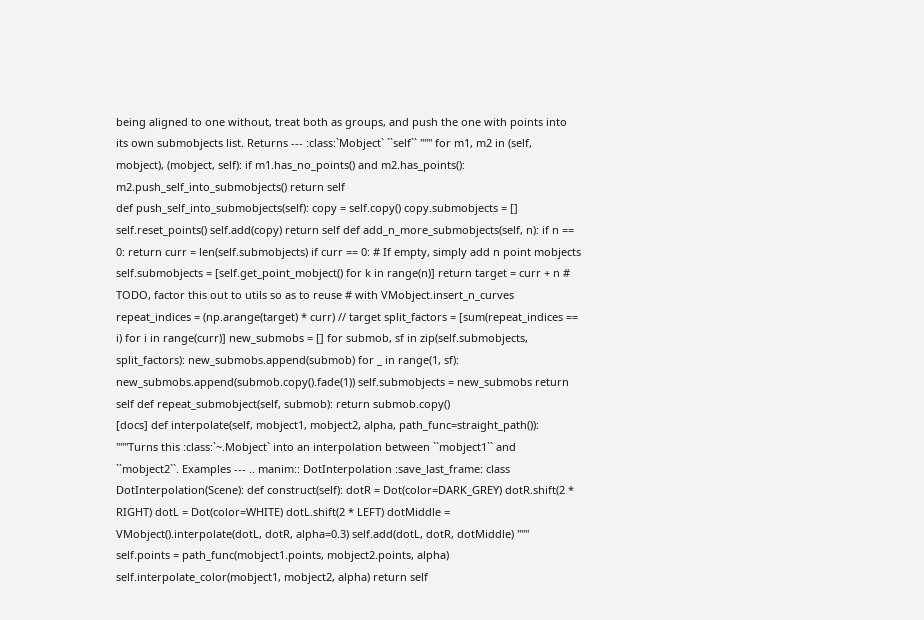being aligned to one without, treat both as groups, and push the one with points into its own submobjects list. Returns --- :class:`Mobject` ``self`` """ for m1, m2 in (self, mobject), (mobject, self): if m1.has_no_points() and m2.has_points(): m2.push_self_into_submobjects() return self
def push_self_into_submobjects(self): copy = self.copy() copy.submobjects = [] self.reset_points() self.add(copy) return self def add_n_more_submobjects(self, n): if n == 0: return curr = len(self.submobjects) if curr == 0: # If empty, simply add n point mobjects self.submobjects = [self.get_point_mobject() for k in range(n)] return target = curr + n # TODO, factor this out to utils so as to reuse # with VMobject.insert_n_curves repeat_indices = (np.arange(target) * curr) // target split_factors = [sum(repeat_indices == i) for i in range(curr)] new_submobs = [] for submob, sf in zip(self.submobjects, split_factors): new_submobs.append(submob) for _ in range(1, sf): new_submobs.append(submob.copy().fade(1)) self.submobjects = new_submobs return self def repeat_submobject(self, submob): return submob.copy()
[docs] def interpolate(self, mobject1, mobject2, alpha, path_func=straight_path()): """Turns this :class:`~.Mobject` into an interpolation between ``mobject1`` and ``mobject2``. Examples --- .. manim:: DotInterpolation :save_last_frame: class DotInterpolation(Scene): def construct(self): dotR = Dot(color=DARK_GREY) dotR.shift(2 * RIGHT) dotL = Dot(color=WHITE) dotL.shift(2 * LEFT) dotMiddle = VMobject().interpolate(dotL, dotR, alpha=0.3) self.add(dotL, dotR, dotMiddle) """ self.points = path_func(mobject1.points, mobject2.points, alpha) self.interpolate_color(mobject1, mobject2, alpha) return self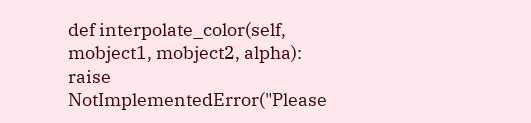def interpolate_color(self, mobject1, mobject2, alpha): raise NotImplementedError("Please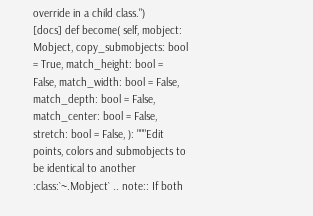override in a child class.")
[docs] def become( self, mobject: Mobject, copy_submobjects: bool = True, match_height: bool = False, match_width: bool = False, match_depth: bool = False, match_center: bool = False, stretch: bool = False, ): """Edit points, colors and submobjects to be identical to another :class:`~.Mobject` .. note:: If both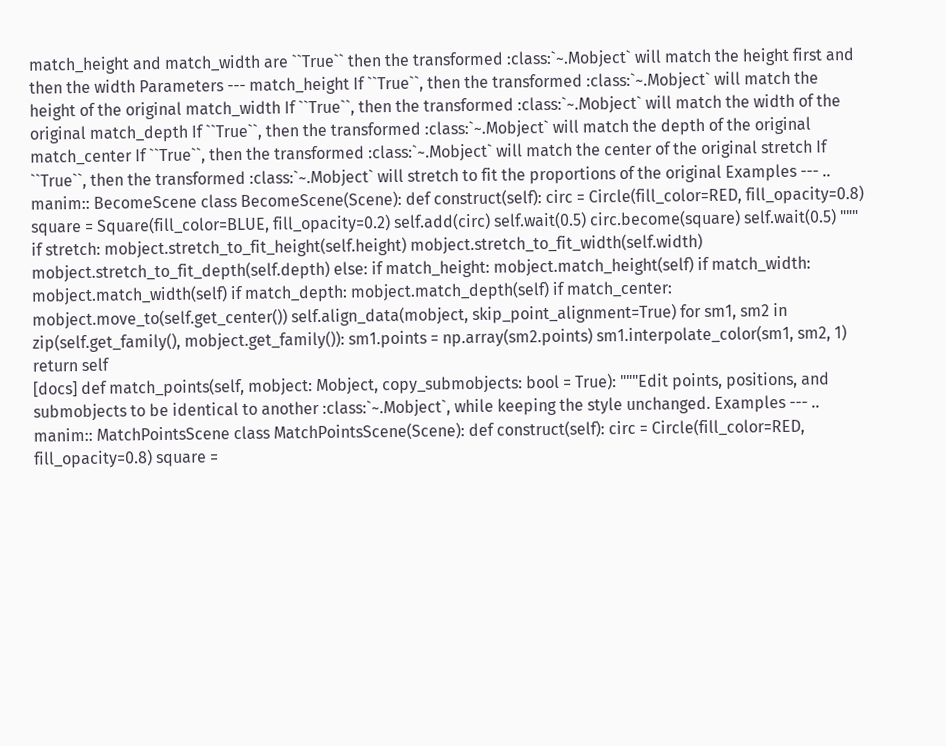match_height and match_width are ``True`` then the transformed :class:`~.Mobject` will match the height first and then the width Parameters --- match_height If ``True``, then the transformed :class:`~.Mobject` will match the height of the original match_width If ``True``, then the transformed :class:`~.Mobject` will match the width of the original match_depth If ``True``, then the transformed :class:`~.Mobject` will match the depth of the original match_center If ``True``, then the transformed :class:`~.Mobject` will match the center of the original stretch If ``True``, then the transformed :class:`~.Mobject` will stretch to fit the proportions of the original Examples --- .. manim:: BecomeScene class BecomeScene(Scene): def construct(self): circ = Circle(fill_color=RED, fill_opacity=0.8) square = Square(fill_color=BLUE, fill_opacity=0.2) self.add(circ) self.wait(0.5) circ.become(square) self.wait(0.5) """ if stretch: mobject.stretch_to_fit_height(self.height) mobject.stretch_to_fit_width(self.width) mobject.stretch_to_fit_depth(self.depth) else: if match_height: mobject.match_height(self) if match_width: mobject.match_width(self) if match_depth: mobject.match_depth(self) if match_center: mobject.move_to(self.get_center()) self.align_data(mobject, skip_point_alignment=True) for sm1, sm2 in zip(self.get_family(), mobject.get_family()): sm1.points = np.array(sm2.points) sm1.interpolate_color(sm1, sm2, 1) return self
[docs] def match_points(self, mobject: Mobject, copy_submobjects: bool = True): """Edit points, positions, and submobjects to be identical to another :class:`~.Mobject`, while keeping the style unchanged. Examples --- .. manim:: MatchPointsScene class MatchPointsScene(Scene): def construct(self): circ = Circle(fill_color=RED, fill_opacity=0.8) square =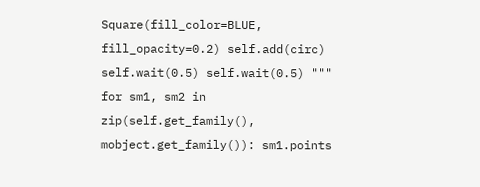Square(fill_color=BLUE, fill_opacity=0.2) self.add(circ) self.wait(0.5) self.wait(0.5) """ for sm1, sm2 in zip(self.get_family(), mobject.get_family()): sm1.points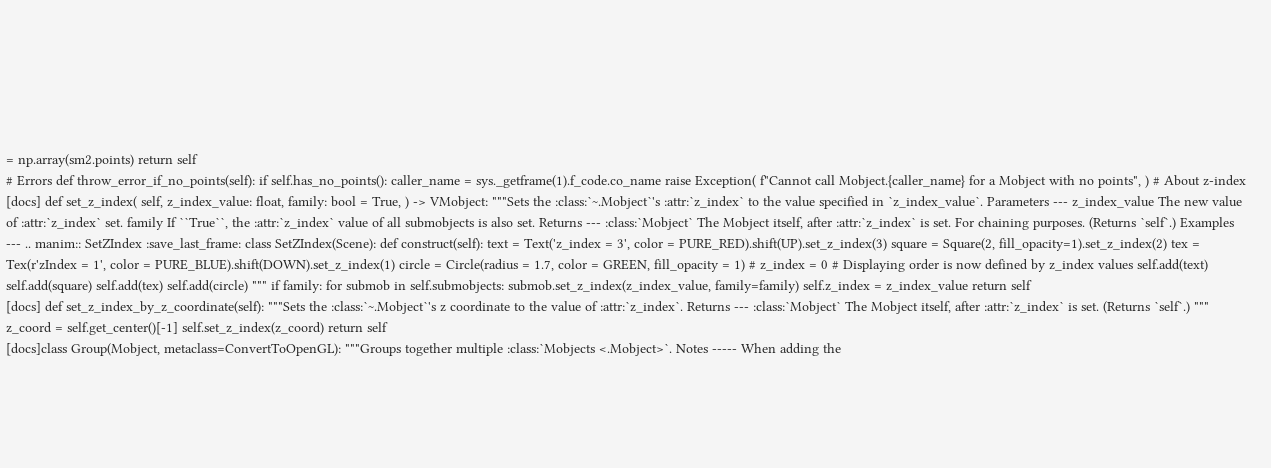= np.array(sm2.points) return self
# Errors def throw_error_if_no_points(self): if self.has_no_points(): caller_name = sys._getframe(1).f_code.co_name raise Exception( f"Cannot call Mobject.{caller_name} for a Mobject with no points", ) # About z-index
[docs] def set_z_index( self, z_index_value: float, family: bool = True, ) -> VMobject: """Sets the :class:`~.Mobject`'s :attr:`z_index` to the value specified in `z_index_value`. Parameters --- z_index_value The new value of :attr:`z_index` set. family If ``True``, the :attr:`z_index` value of all submobjects is also set. Returns --- :class:`Mobject` The Mobject itself, after :attr:`z_index` is set. For chaining purposes. (Returns `self`.) Examples --- .. manim:: SetZIndex :save_last_frame: class SetZIndex(Scene): def construct(self): text = Text('z_index = 3', color = PURE_RED).shift(UP).set_z_index(3) square = Square(2, fill_opacity=1).set_z_index(2) tex = Tex(r'zIndex = 1', color = PURE_BLUE).shift(DOWN).set_z_index(1) circle = Circle(radius = 1.7, color = GREEN, fill_opacity = 1) # z_index = 0 # Displaying order is now defined by z_index values self.add(text) self.add(square) self.add(tex) self.add(circle) """ if family: for submob in self.submobjects: submob.set_z_index(z_index_value, family=family) self.z_index = z_index_value return self
[docs] def set_z_index_by_z_coordinate(self): """Sets the :class:`~.Mobject`'s z coordinate to the value of :attr:`z_index`. Returns --- :class:`Mobject` The Mobject itself, after :attr:`z_index` is set. (Returns `self`.) """ z_coord = self.get_center()[-1] self.set_z_index(z_coord) return self
[docs]class Group(Mobject, metaclass=ConvertToOpenGL): """Groups together multiple :class:`Mobjects <.Mobject>`. Notes ----- When adding the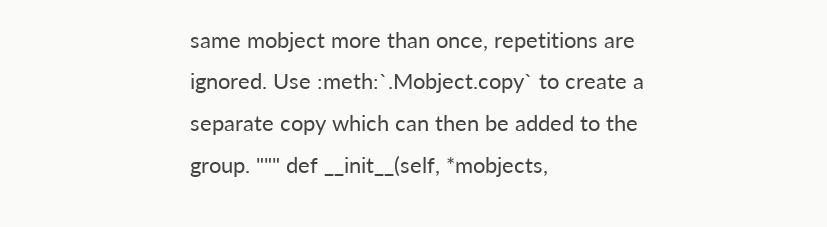same mobject more than once, repetitions are ignored. Use :meth:`.Mobject.copy` to create a separate copy which can then be added to the group. """ def __init__(self, *mobjects,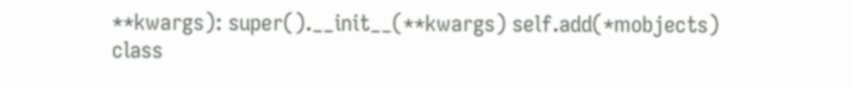**kwargs): super().__init__(**kwargs) self.add(*mobjects)
class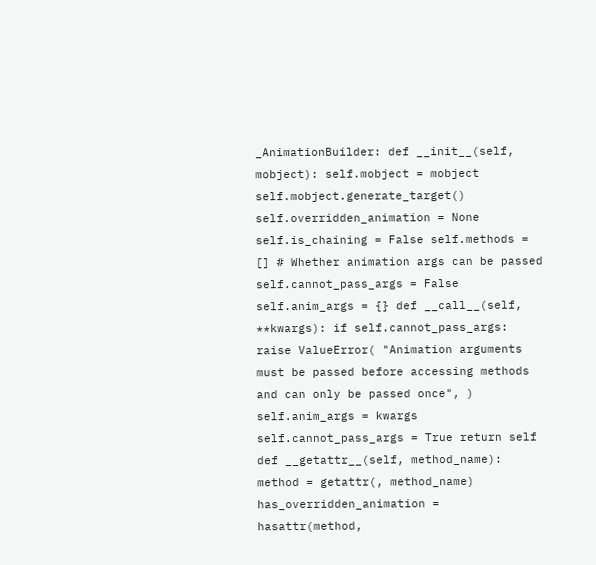_AnimationBuilder: def __init__(self, mobject): self.mobject = mobject self.mobject.generate_target() self.overridden_animation = None self.is_chaining = False self.methods = [] # Whether animation args can be passed self.cannot_pass_args = False self.anim_args = {} def __call__(self, **kwargs): if self.cannot_pass_args: raise ValueError( "Animation arguments must be passed before accessing methods and can only be passed once", ) self.anim_args = kwargs self.cannot_pass_args = True return self def __getattr__(self, method_name): method = getattr(, method_name) has_overridden_animation = hasattr(method,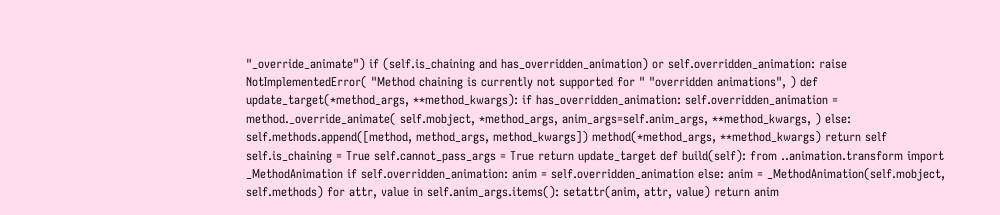"_override_animate") if (self.is_chaining and has_overridden_animation) or self.overridden_animation: raise NotImplementedError( "Method chaining is currently not supported for " "overridden animations", ) def update_target(*method_args, **method_kwargs): if has_overridden_animation: self.overridden_animation = method._override_animate( self.mobject, *method_args, anim_args=self.anim_args, **method_kwargs, ) else: self.methods.append([method, method_args, method_kwargs]) method(*method_args, **method_kwargs) return self self.is_chaining = True self.cannot_pass_args = True return update_target def build(self): from ..animation.transform import _MethodAnimation if self.overridden_animation: anim = self.overridden_animation else: anim = _MethodAnimation(self.mobject, self.methods) for attr, value in self.anim_args.items(): setattr(anim, attr, value) return anim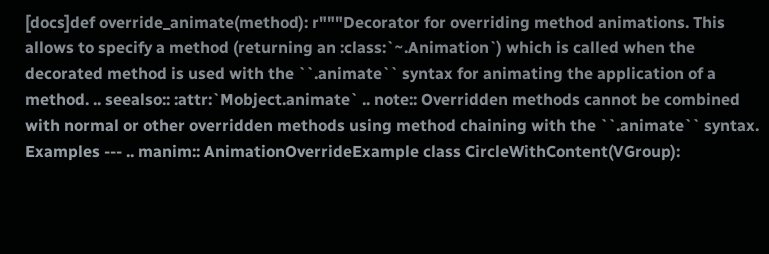[docs]def override_animate(method): r"""Decorator for overriding method animations. This allows to specify a method (returning an :class:`~.Animation`) which is called when the decorated method is used with the ``.animate`` syntax for animating the application of a method. .. seealso:: :attr:`Mobject.animate` .. note:: Overridden methods cannot be combined with normal or other overridden methods using method chaining with the ``.animate`` syntax. Examples --- .. manim:: AnimationOverrideExample class CircleWithContent(VGroup):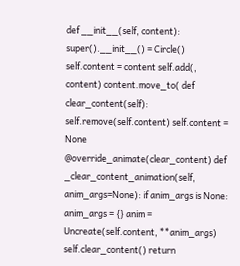def __init__(self, content): super().__init__() = Circle() self.content = content self.add(, content) content.move_to( def clear_content(self): self.remove(self.content) self.content = None @override_animate(clear_content) def _clear_content_animation(self, anim_args=None): if anim_args is None: anim_args = {} anim = Uncreate(self.content, **anim_args) self.clear_content() return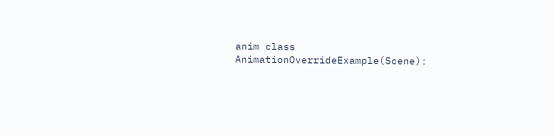anim class AnimationOverrideExample(Scene):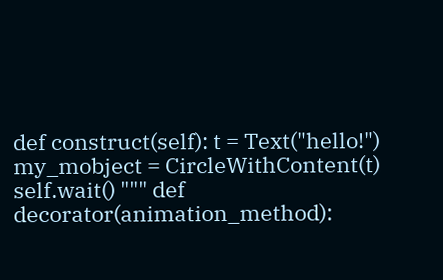def construct(self): t = Text("hello!") my_mobject = CircleWithContent(t) self.wait() """ def decorator(animation_method):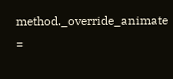method._override_animate =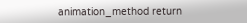animation_method return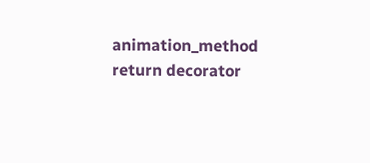animation_method return decorator